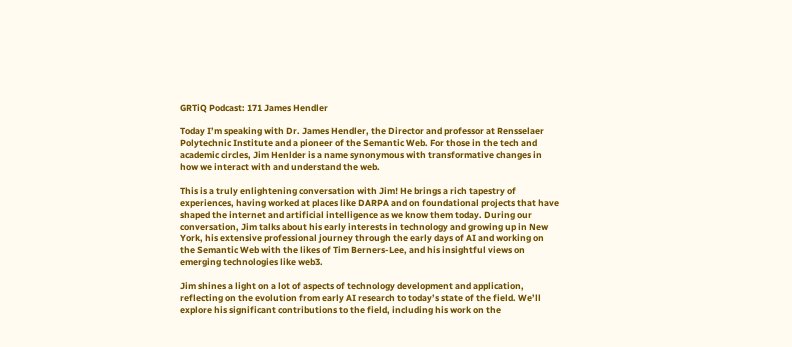GRTiQ Podcast: 171 James Hendler

Today I’m speaking with Dr. James Hendler, the Director and professor at Rensselaer Polytechnic Institute and a pioneer of the Semantic Web. For those in the tech and academic circles, Jim Henlder is a name synonymous with transformative changes in how we interact with and understand the web.

This is a truly enlightening conversation with Jim! He brings a rich tapestry of experiences, having worked at places like DARPA and on foundational projects that have shaped the internet and artificial intelligence as we know them today. During our conversation, Jim talks about his early interests in technology and growing up in New York, his extensive professional journey through the early days of AI and working on the Semantic Web with the likes of Tim Berners-Lee, and his insightful views on emerging technologies like web3.

Jim shines a light on a lot of aspects of technology development and application, reflecting on the evolution from early AI research to today’s state of the field. We’ll explore his significant contributions to the field, including his work on the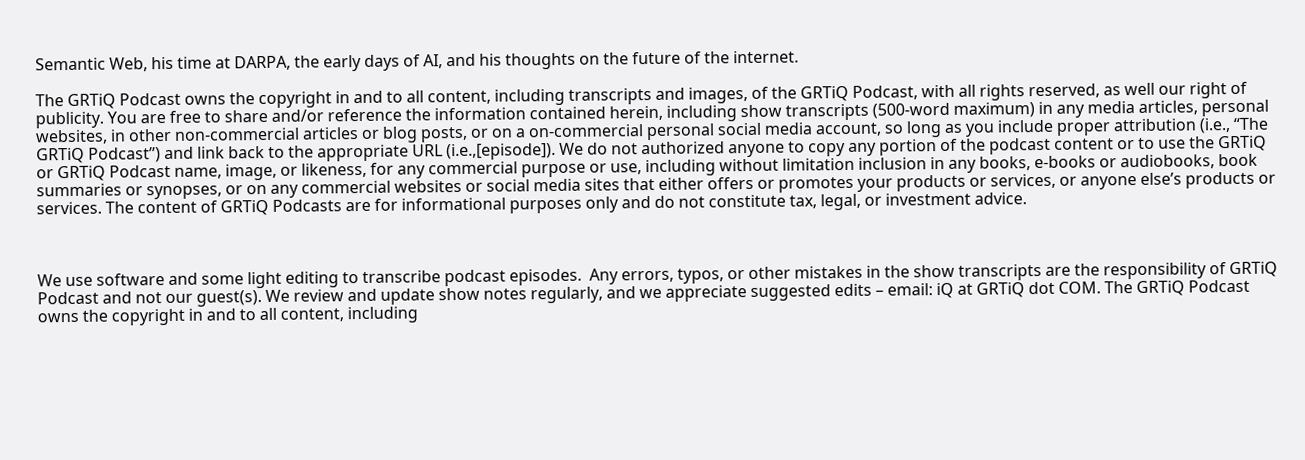Semantic Web, his time at DARPA, the early days of AI, and his thoughts on the future of the internet.

The GRTiQ Podcast owns the copyright in and to all content, including transcripts and images, of the GRTiQ Podcast, with all rights reserved, as well our right of publicity. You are free to share and/or reference the information contained herein, including show transcripts (500-word maximum) in any media articles, personal websites, in other non-commercial articles or blog posts, or on a on-commercial personal social media account, so long as you include proper attribution (i.e., “The GRTiQ Podcast”) and link back to the appropriate URL (i.e.,[episode]). We do not authorized anyone to copy any portion of the podcast content or to use the GRTiQ or GRTiQ Podcast name, image, or likeness, for any commercial purpose or use, including without limitation inclusion in any books, e-books or audiobooks, book summaries or synopses, or on any commercial websites or social media sites that either offers or promotes your products or services, or anyone else’s products or services. The content of GRTiQ Podcasts are for informational purposes only and do not constitute tax, legal, or investment advice.



We use software and some light editing to transcribe podcast episodes.  Any errors, typos, or other mistakes in the show transcripts are the responsibility of GRTiQ Podcast and not our guest(s). We review and update show notes regularly, and we appreciate suggested edits – email: iQ at GRTiQ dot COM. The GRTiQ Podcast owns the copyright in and to all content, including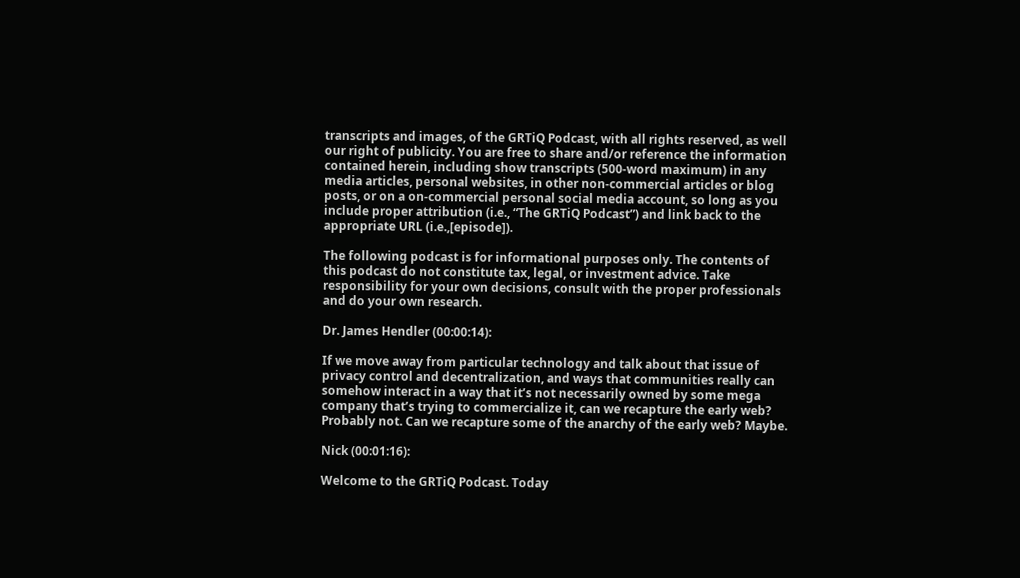transcripts and images, of the GRTiQ Podcast, with all rights reserved, as well our right of publicity. You are free to share and/or reference the information contained herein, including show transcripts (500-word maximum) in any media articles, personal websites, in other non-commercial articles or blog posts, or on a on-commercial personal social media account, so long as you include proper attribution (i.e., “The GRTiQ Podcast”) and link back to the appropriate URL (i.e.,[episode]).

The following podcast is for informational purposes only. The contents of this podcast do not constitute tax, legal, or investment advice. Take responsibility for your own decisions, consult with the proper professionals and do your own research.

Dr. James Hendler (00:00:14):

If we move away from particular technology and talk about that issue of privacy control and decentralization, and ways that communities really can somehow interact in a way that it’s not necessarily owned by some mega company that’s trying to commercialize it, can we recapture the early web? Probably not. Can we recapture some of the anarchy of the early web? Maybe.

Nick (00:01:16):

Welcome to the GRTiQ Podcast. Today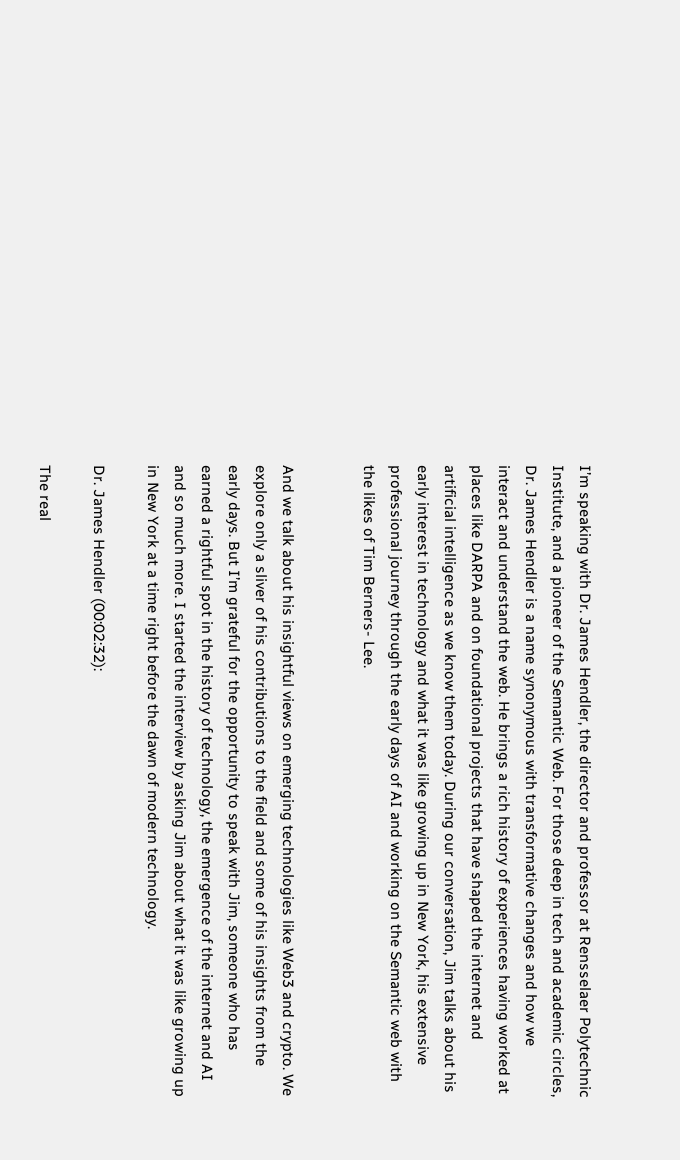I’m speaking with Dr. James Hendler, the director and professor at Rensselaer Polytechnic Institute, and a pioneer of the Semantic Web. For those deep in tech and academic circles, Dr. James Hendler is a name synonymous with transformative changes and how we interact and understand the web. He brings a rich history of experiences having worked at places like DARPA and on foundational projects that have shaped the internet and artificial intelligence as we know them today. During our conversation, Jim talks about his early interest in technology and what it was like growing up in New York, his extensive professional journey through the early days of AI and working on the Semantic web with the likes of Tim Berners- Lee.


And we talk about his insightful views on emerging technologies like Web3 and crypto. We explore only a sliver of his contributions to the field and some of his insights from the early days. But I’m grateful for the opportunity to speak with Jim, someone who has earned a rightful spot in the history of technology, the emergence of the internet and AI and so much more. I started the interview by asking Jim about what it was like growing up in New York at a time right before the dawn of modern technology.

Dr. James Hendler (00:02:32):

The real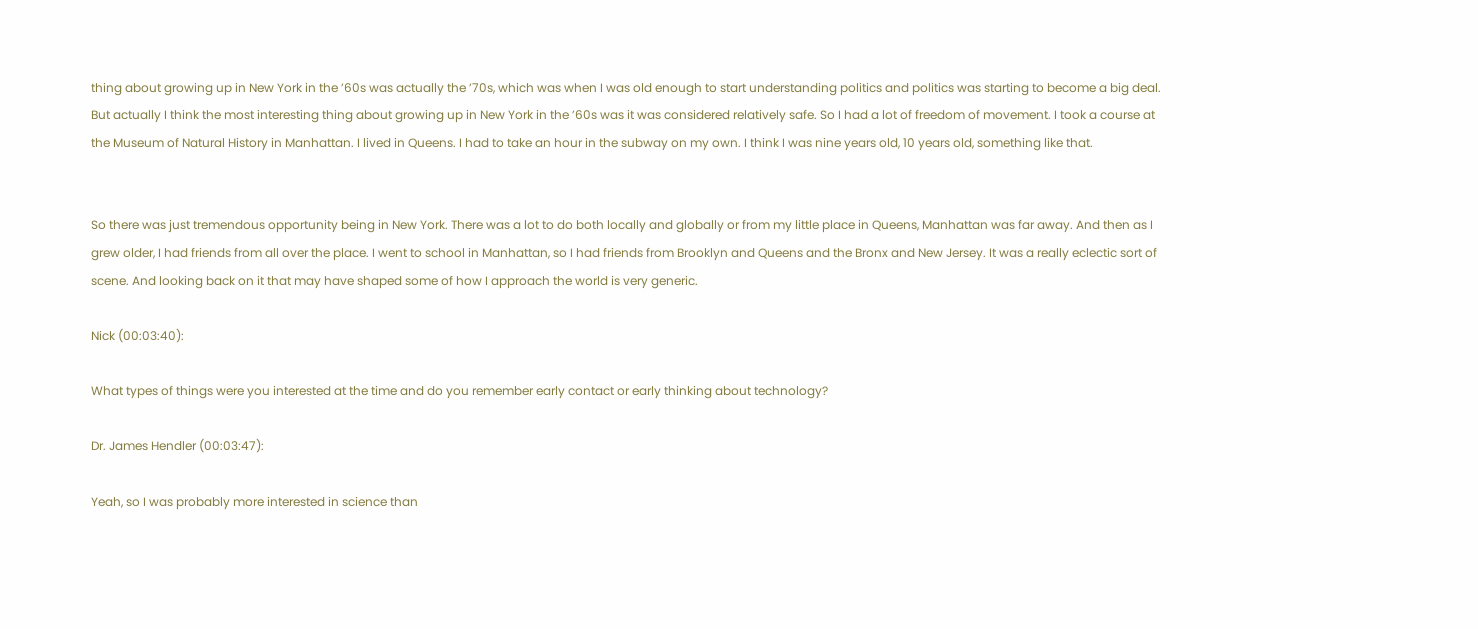thing about growing up in New York in the ’60s was actually the ’70s, which was when I was old enough to start understanding politics and politics was starting to become a big deal. But actually I think the most interesting thing about growing up in New York in the ’60s was it was considered relatively safe. So I had a lot of freedom of movement. I took a course at the Museum of Natural History in Manhattan. I lived in Queens. I had to take an hour in the subway on my own. I think I was nine years old, 10 years old, something like that.


So there was just tremendous opportunity being in New York. There was a lot to do both locally and globally or from my little place in Queens, Manhattan was far away. And then as I grew older, I had friends from all over the place. I went to school in Manhattan, so I had friends from Brooklyn and Queens and the Bronx and New Jersey. It was a really eclectic sort of scene. And looking back on it that may have shaped some of how I approach the world is very generic.

Nick (00:03:40):

What types of things were you interested at the time and do you remember early contact or early thinking about technology?

Dr. James Hendler (00:03:47):

Yeah, so I was probably more interested in science than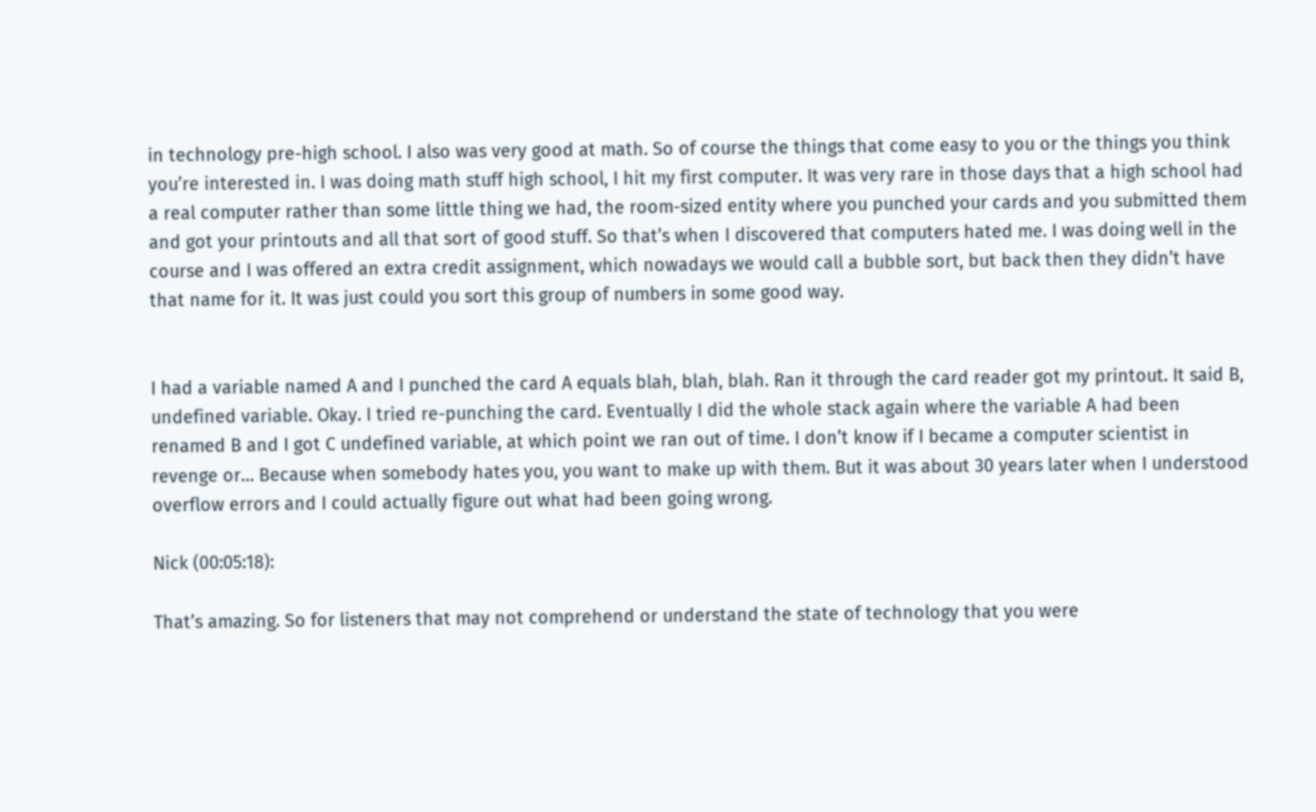in technology pre-high school. I also was very good at math. So of course the things that come easy to you or the things you think you’re interested in. I was doing math stuff high school, I hit my first computer. It was very rare in those days that a high school had a real computer rather than some little thing we had, the room-sized entity where you punched your cards and you submitted them and got your printouts and all that sort of good stuff. So that’s when I discovered that computers hated me. I was doing well in the course and I was offered an extra credit assignment, which nowadays we would call a bubble sort, but back then they didn’t have that name for it. It was just could you sort this group of numbers in some good way.


I had a variable named A and I punched the card A equals blah, blah, blah. Ran it through the card reader got my printout. It said B, undefined variable. Okay. I tried re-punching the card. Eventually I did the whole stack again where the variable A had been renamed B and I got C undefined variable, at which point we ran out of time. I don’t know if I became a computer scientist in revenge or… Because when somebody hates you, you want to make up with them. But it was about 30 years later when I understood overflow errors and I could actually figure out what had been going wrong.

Nick (00:05:18):

That’s amazing. So for listeners that may not comprehend or understand the state of technology that you were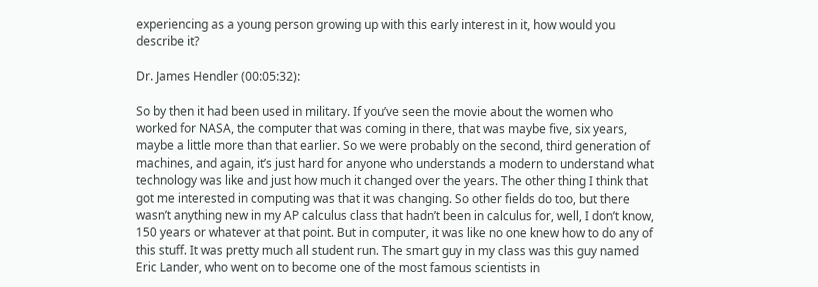experiencing as a young person growing up with this early interest in it, how would you describe it?

Dr. James Hendler (00:05:32):

So by then it had been used in military. If you’ve seen the movie about the women who worked for NASA, the computer that was coming in there, that was maybe five, six years, maybe a little more than that earlier. So we were probably on the second, third generation of machines, and again, it’s just hard for anyone who understands a modern to understand what technology was like and just how much it changed over the years. The other thing I think that got me interested in computing was that it was changing. So other fields do too, but there wasn’t anything new in my AP calculus class that hadn’t been in calculus for, well, I don’t know, 150 years or whatever at that point. But in computer, it was like no one knew how to do any of this stuff. It was pretty much all student run. The smart guy in my class was this guy named Eric Lander, who went on to become one of the most famous scientists in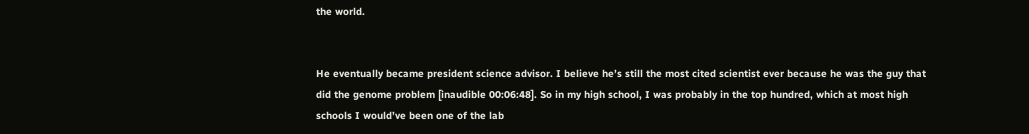the world.


He eventually became president science advisor. I believe he’s still the most cited scientist ever because he was the guy that did the genome problem [inaudible 00:06:48]. So in my high school, I was probably in the top hundred, which at most high schools I would’ve been one of the lab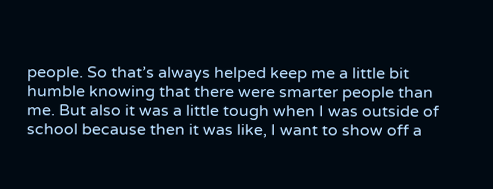people. So that’s always helped keep me a little bit humble knowing that there were smarter people than me. But also it was a little tough when I was outside of school because then it was like, I want to show off a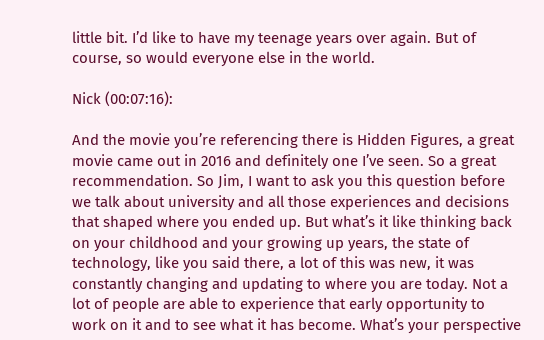little bit. I’d like to have my teenage years over again. But of course, so would everyone else in the world.

Nick (00:07:16):

And the movie you’re referencing there is Hidden Figures, a great movie came out in 2016 and definitely one I’ve seen. So a great recommendation. So Jim, I want to ask you this question before we talk about university and all those experiences and decisions that shaped where you ended up. But what’s it like thinking back on your childhood and your growing up years, the state of technology, like you said there, a lot of this was new, it was constantly changing and updating to where you are today. Not a lot of people are able to experience that early opportunity to work on it and to see what it has become. What’s your perspective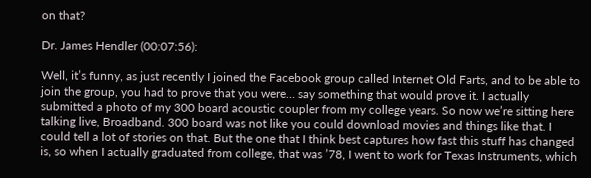on that?

Dr. James Hendler (00:07:56):

Well, it’s funny, as just recently I joined the Facebook group called Internet Old Farts, and to be able to join the group, you had to prove that you were… say something that would prove it. I actually submitted a photo of my 300 board acoustic coupler from my college years. So now we’re sitting here talking live, Broadband. 300 board was not like you could download movies and things like that. I could tell a lot of stories on that. But the one that I think best captures how fast this stuff has changed is, so when I actually graduated from college, that was ’78, I went to work for Texas Instruments, which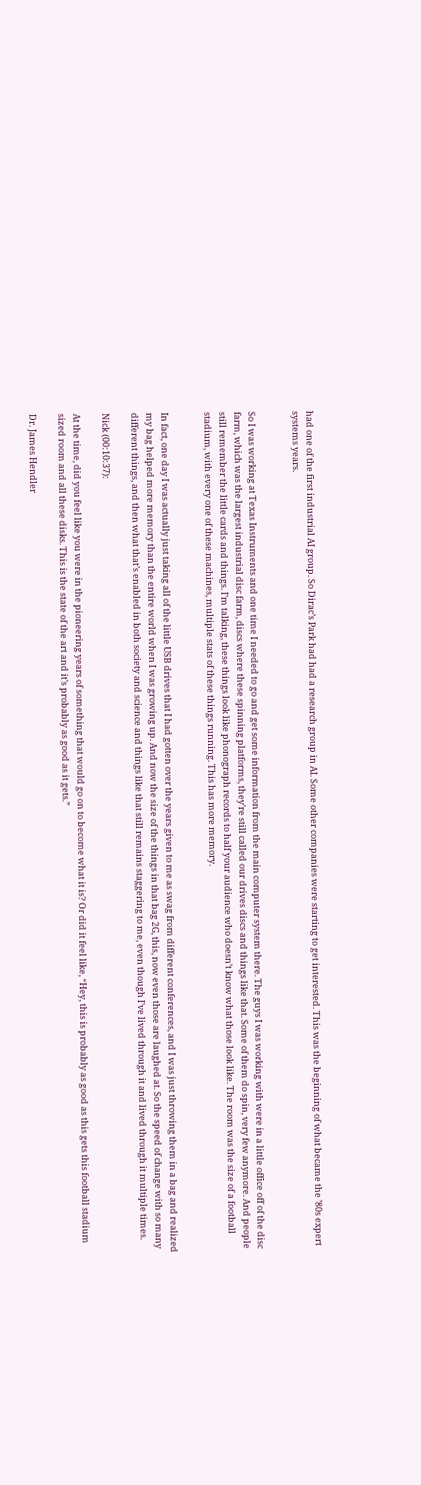had one of the first industrial AI group. So Dirac’s Park had had a research group in AI. Some other companies were starting to get interested. This was the beginning of what became the ’80s expert systems years.


So I was working at Texas Instruments and one time I needed to go and get some information from the main computer system there. The guys I was working with were in a little office off of the disc farm, which was the largest industrial disc farm, discs where these spinning platforms, they’re still called our drives discs and things like that. Some of them do spin, very few anymore. And people still remember the little cards and things. I’m talking, these things look like phonograph records to half your audience who doesn’t know what those look like. The room was the size of a football stadium, with every one of these machines, multiple stats of these things running. This has more memory.


In fact, one day I was actually just taking all of the little USB drives that I had gotten over the years given to me as swag from different conferences, and I was just throwing them in a bag and realized my bag helped more memory than the entire world when I was growing up. And now the size of the things in that bag 2G, this, now even those are laughed at. So the speed of change with so many different things, and then what that’s enabled in both society and science and things like that still remains staggering to me, even though I’ve lived through it and lived through it multiple times.

Nick (00:10:37):

At the time, did you feel like you were in the pioneering years of something that would go on to become what it is? Or did it feel like, “Hey, this is probably as good as this gets this football stadium sized room and all these disks. This is the state of the art and it’s probably as good as it gets.”

Dr. James Hendler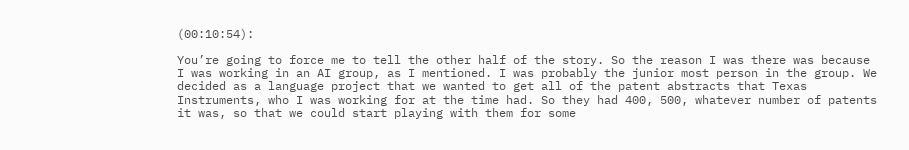(00:10:54):

You’re going to force me to tell the other half of the story. So the reason I was there was because I was working in an AI group, as I mentioned. I was probably the junior most person in the group. We decided as a language project that we wanted to get all of the patent abstracts that Texas Instruments, who I was working for at the time had. So they had 400, 500, whatever number of patents it was, so that we could start playing with them for some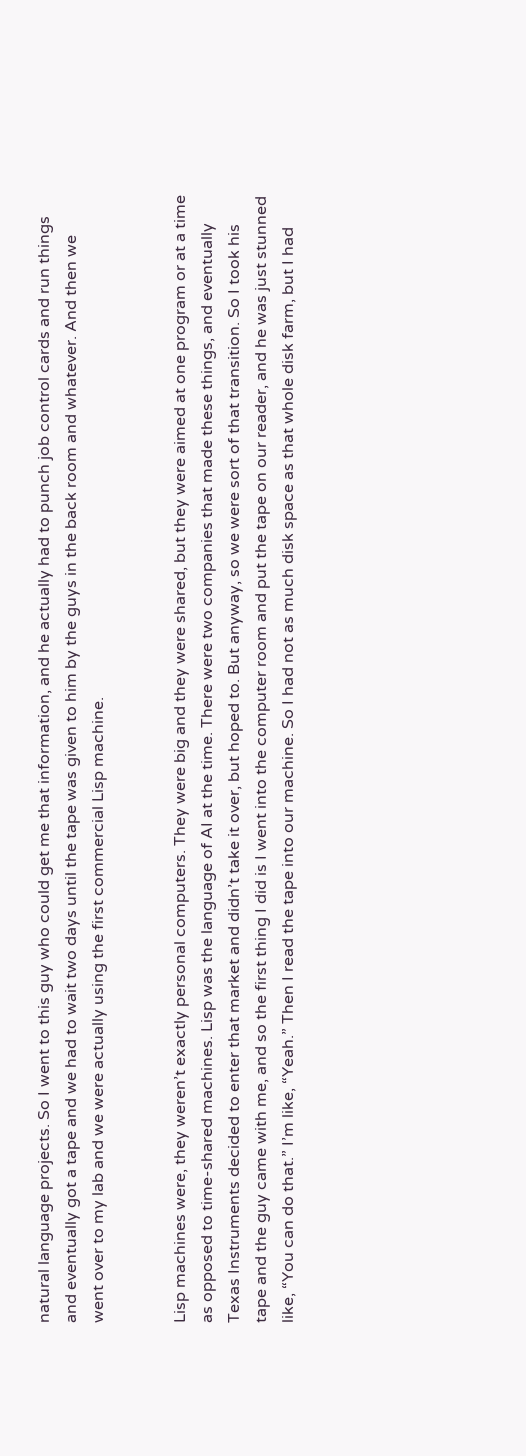natural language projects. So I went to this guy who could get me that information, and he actually had to punch job control cards and run things and eventually got a tape and we had to wait two days until the tape was given to him by the guys in the back room and whatever. And then we went over to my lab and we were actually using the first commercial Lisp machine.


Lisp machines were, they weren’t exactly personal computers. They were big and they were shared, but they were aimed at one program or at a time as opposed to time-shared machines. Lisp was the language of AI at the time. There were two companies that made these things, and eventually Texas Instruments decided to enter that market and didn’t take it over, but hoped to. But anyway, so we were sort of that transition. So I took his tape and the guy came with me, and so the first thing I did is I went into the computer room and put the tape on our reader, and he was just stunned like, “You can do that.” I’m like, “Yeah.” Then I read the tape into our machine. So I had not as much disk space as that whole disk farm, but I had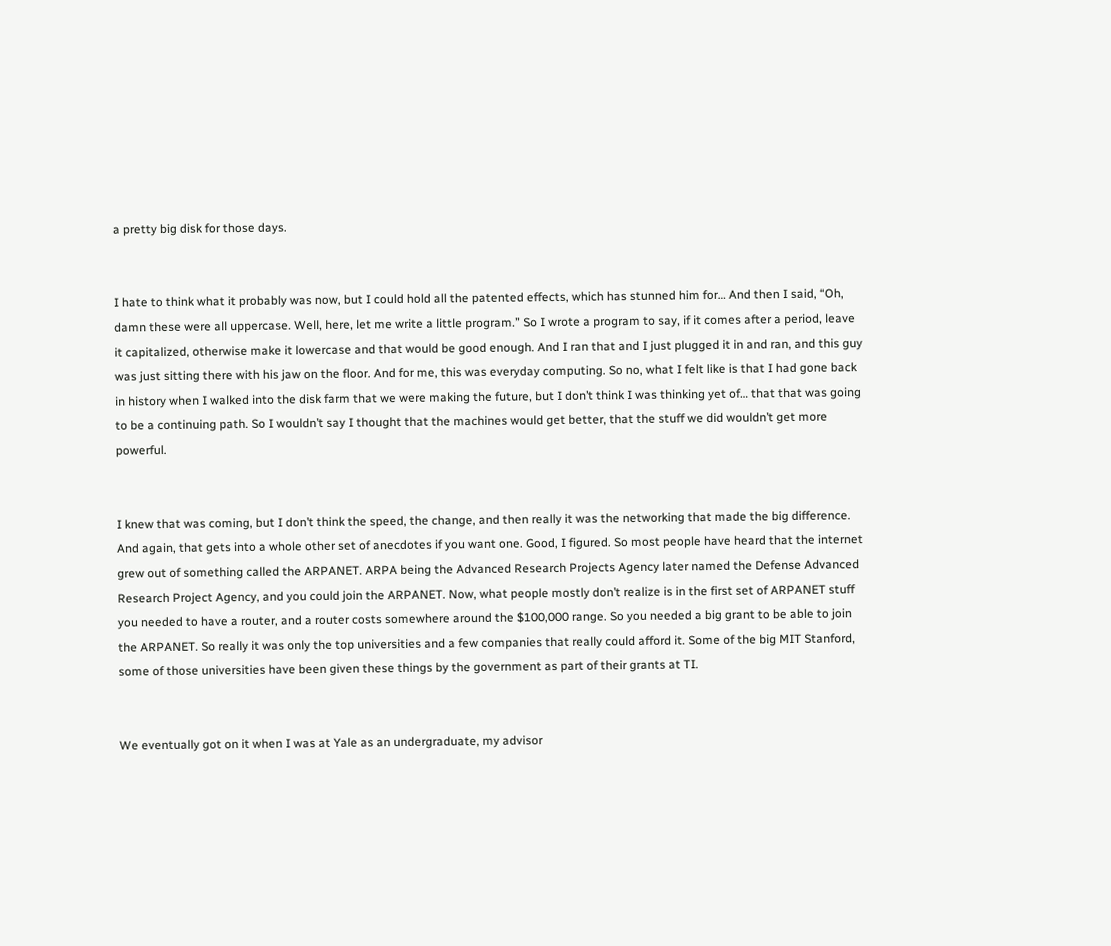a pretty big disk for those days.


I hate to think what it probably was now, but I could hold all the patented effects, which has stunned him for… And then I said, “Oh, damn these were all uppercase. Well, here, let me write a little program.” So I wrote a program to say, if it comes after a period, leave it capitalized, otherwise make it lowercase and that would be good enough. And I ran that and I just plugged it in and ran, and this guy was just sitting there with his jaw on the floor. And for me, this was everyday computing. So no, what I felt like is that I had gone back in history when I walked into the disk farm that we were making the future, but I don’t think I was thinking yet of… that that was going to be a continuing path. So I wouldn’t say I thought that the machines would get better, that the stuff we did wouldn’t get more powerful.


I knew that was coming, but I don’t think the speed, the change, and then really it was the networking that made the big difference. And again, that gets into a whole other set of anecdotes if you want one. Good, I figured. So most people have heard that the internet grew out of something called the ARPANET. ARPA being the Advanced Research Projects Agency later named the Defense Advanced Research Project Agency, and you could join the ARPANET. Now, what people mostly don’t realize is in the first set of ARPANET stuff you needed to have a router, and a router costs somewhere around the $100,000 range. So you needed a big grant to be able to join the ARPANET. So really it was only the top universities and a few companies that really could afford it. Some of the big MIT Stanford, some of those universities have been given these things by the government as part of their grants at TI.


We eventually got on it when I was at Yale as an undergraduate, my advisor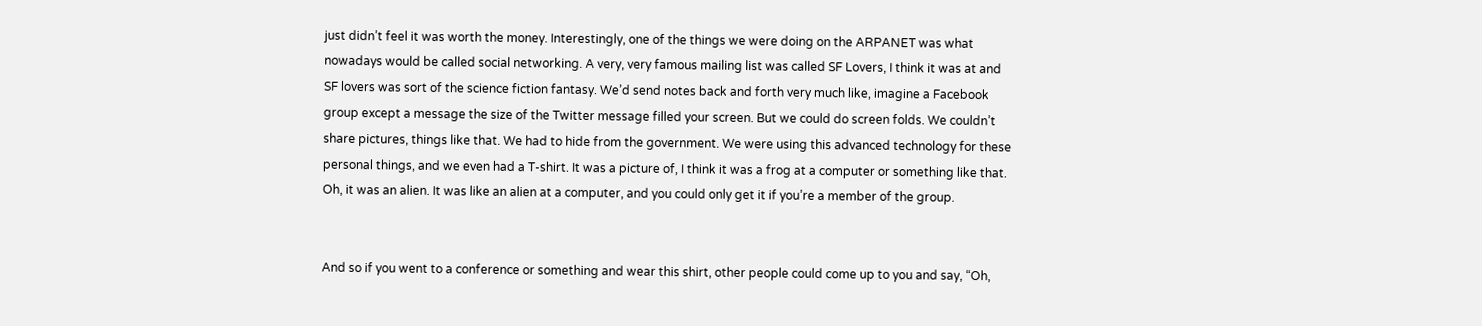just didn’t feel it was worth the money. Interestingly, one of the things we were doing on the ARPANET was what nowadays would be called social networking. A very, very famous mailing list was called SF Lovers, I think it was at and SF lovers was sort of the science fiction fantasy. We’d send notes back and forth very much like, imagine a Facebook group except a message the size of the Twitter message filled your screen. But we could do screen folds. We couldn’t share pictures, things like that. We had to hide from the government. We were using this advanced technology for these personal things, and we even had a T-shirt. It was a picture of, I think it was a frog at a computer or something like that. Oh, it was an alien. It was like an alien at a computer, and you could only get it if you’re a member of the group.


And so if you went to a conference or something and wear this shirt, other people could come up to you and say, “Oh,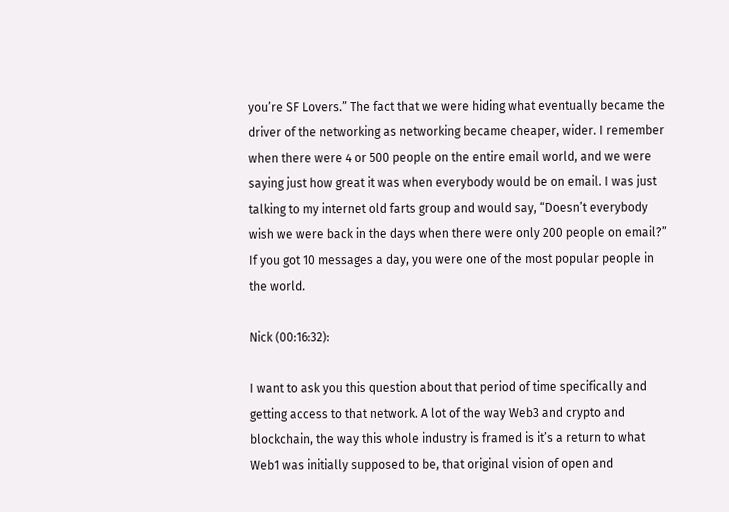you’re SF Lovers.” The fact that we were hiding what eventually became the driver of the networking as networking became cheaper, wider. I remember when there were 4 or 500 people on the entire email world, and we were saying just how great it was when everybody would be on email. I was just talking to my internet old farts group and would say, “Doesn’t everybody wish we were back in the days when there were only 200 people on email?” If you got 10 messages a day, you were one of the most popular people in the world.

Nick (00:16:32):

I want to ask you this question about that period of time specifically and getting access to that network. A lot of the way Web3 and crypto and blockchain, the way this whole industry is framed is it’s a return to what Web1 was initially supposed to be, that original vision of open and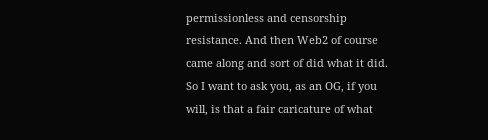permissionless and censorship resistance. And then Web2 of course came along and sort of did what it did. So I want to ask you, as an OG, if you will, is that a fair caricature of what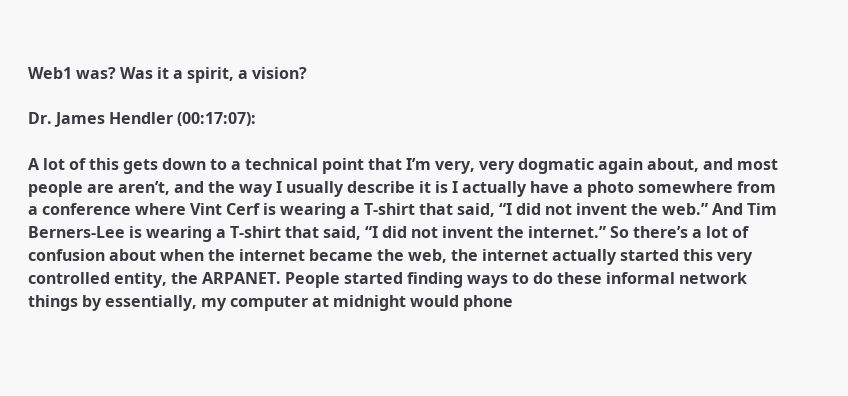Web1 was? Was it a spirit, a vision?

Dr. James Hendler (00:17:07):

A lot of this gets down to a technical point that I’m very, very dogmatic again about, and most people are aren’t, and the way I usually describe it is I actually have a photo somewhere from a conference where Vint Cerf is wearing a T-shirt that said, “I did not invent the web.” And Tim Berners-Lee is wearing a T-shirt that said, “I did not invent the internet.” So there’s a lot of confusion about when the internet became the web, the internet actually started this very controlled entity, the ARPANET. People started finding ways to do these informal network things by essentially, my computer at midnight would phone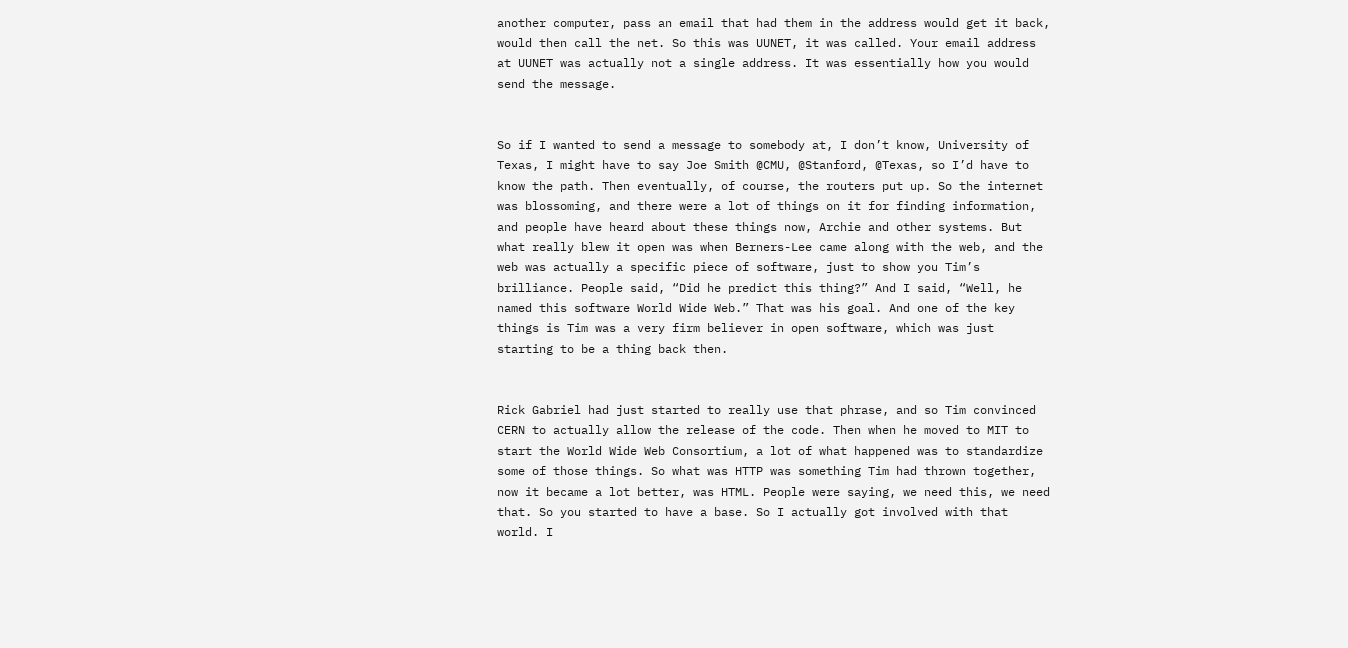another computer, pass an email that had them in the address would get it back, would then call the net. So this was UUNET, it was called. Your email address at UUNET was actually not a single address. It was essentially how you would send the message.


So if I wanted to send a message to somebody at, I don’t know, University of Texas, I might have to say Joe Smith @CMU, @Stanford, @Texas, so I’d have to know the path. Then eventually, of course, the routers put up. So the internet was blossoming, and there were a lot of things on it for finding information, and people have heard about these things now, Archie and other systems. But what really blew it open was when Berners-Lee came along with the web, and the web was actually a specific piece of software, just to show you Tim’s brilliance. People said, “Did he predict this thing?” And I said, “Well, he named this software World Wide Web.” That was his goal. And one of the key things is Tim was a very firm believer in open software, which was just starting to be a thing back then.


Rick Gabriel had just started to really use that phrase, and so Tim convinced CERN to actually allow the release of the code. Then when he moved to MIT to start the World Wide Web Consortium, a lot of what happened was to standardize some of those things. So what was HTTP was something Tim had thrown together, now it became a lot better, was HTML. People were saying, we need this, we need that. So you started to have a base. So I actually got involved with that world. I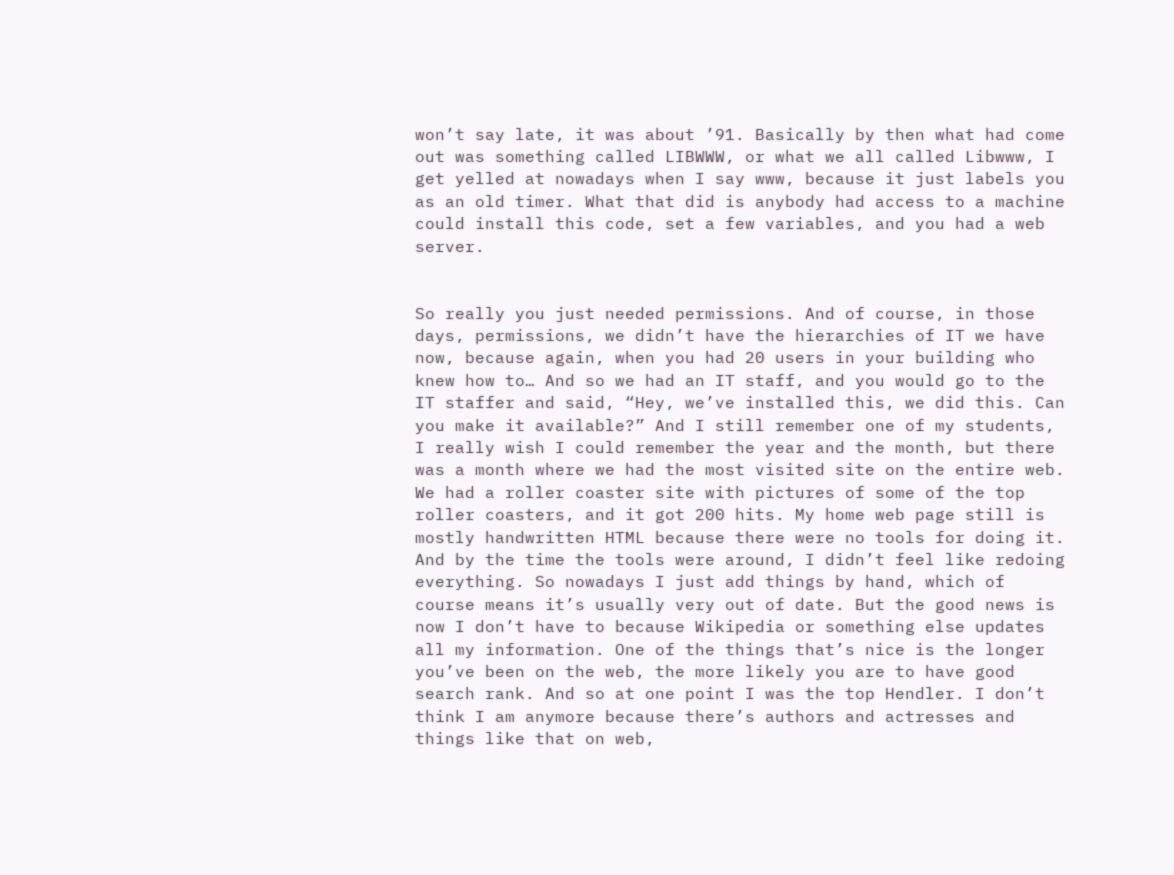won’t say late, it was about ’91. Basically by then what had come out was something called LIBWWW, or what we all called Libwww, I get yelled at nowadays when I say www, because it just labels you as an old timer. What that did is anybody had access to a machine could install this code, set a few variables, and you had a web server.


So really you just needed permissions. And of course, in those days, permissions, we didn’t have the hierarchies of IT we have now, because again, when you had 20 users in your building who knew how to… And so we had an IT staff, and you would go to the IT staffer and said, “Hey, we’ve installed this, we did this. Can you make it available?” And I still remember one of my students, I really wish I could remember the year and the month, but there was a month where we had the most visited site on the entire web. We had a roller coaster site with pictures of some of the top roller coasters, and it got 200 hits. My home web page still is mostly handwritten HTML because there were no tools for doing it. And by the time the tools were around, I didn’t feel like redoing everything. So nowadays I just add things by hand, which of course means it’s usually very out of date. But the good news is now I don’t have to because Wikipedia or something else updates all my information. One of the things that’s nice is the longer you’ve been on the web, the more likely you are to have good search rank. And so at one point I was the top Hendler. I don’t think I am anymore because there’s authors and actresses and things like that on web,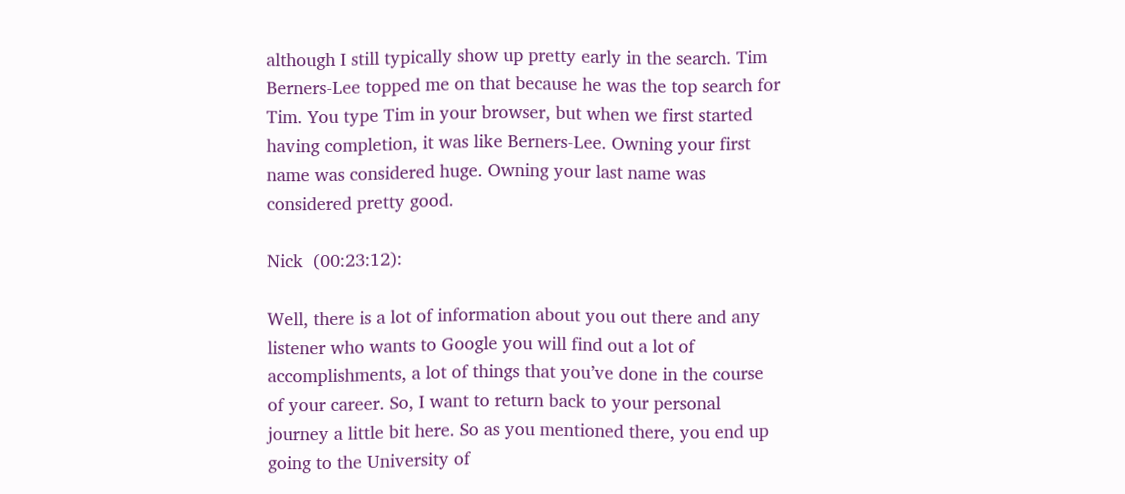although I still typically show up pretty early in the search. Tim Berners-Lee topped me on that because he was the top search for Tim. You type Tim in your browser, but when we first started having completion, it was like Berners-Lee. Owning your first name was considered huge. Owning your last name was considered pretty good.

Nick  (00:23:12):

Well, there is a lot of information about you out there and any listener who wants to Google you will find out a lot of accomplishments, a lot of things that you’ve done in the course of your career. So, I want to return back to your personal journey a little bit here. So as you mentioned there, you end up going to the University of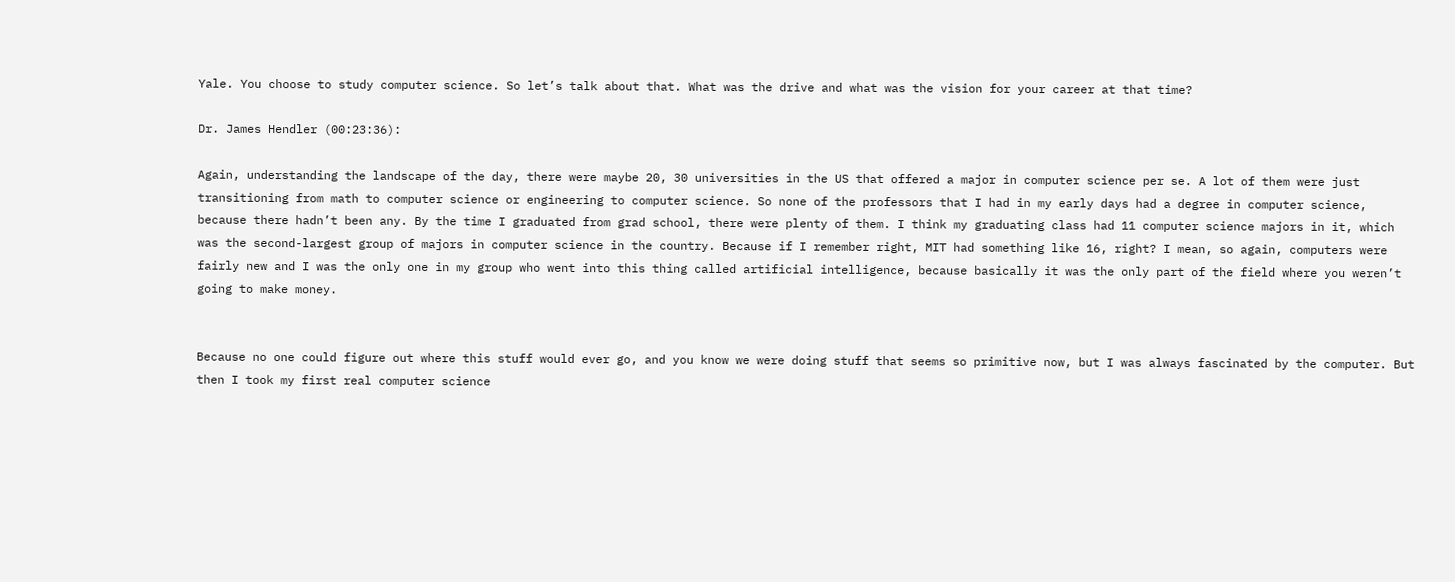Yale. You choose to study computer science. So let’s talk about that. What was the drive and what was the vision for your career at that time?

Dr. James Hendler (00:23:36):

Again, understanding the landscape of the day, there were maybe 20, 30 universities in the US that offered a major in computer science per se. A lot of them were just transitioning from math to computer science or engineering to computer science. So none of the professors that I had in my early days had a degree in computer science, because there hadn’t been any. By the time I graduated from grad school, there were plenty of them. I think my graduating class had 11 computer science majors in it, which was the second-largest group of majors in computer science in the country. Because if I remember right, MIT had something like 16, right? I mean, so again, computers were fairly new and I was the only one in my group who went into this thing called artificial intelligence, because basically it was the only part of the field where you weren’t going to make money.


Because no one could figure out where this stuff would ever go, and you know we were doing stuff that seems so primitive now, but I was always fascinated by the computer. But then I took my first real computer science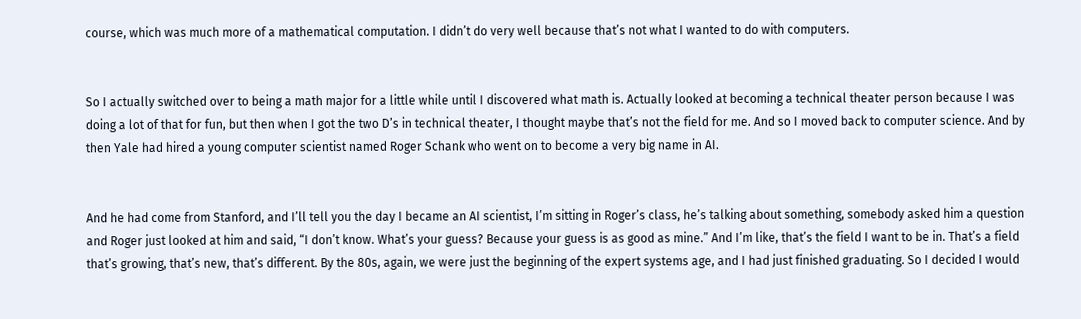course, which was much more of a mathematical computation. I didn’t do very well because that’s not what I wanted to do with computers.


So I actually switched over to being a math major for a little while until I discovered what math is. Actually looked at becoming a technical theater person because I was doing a lot of that for fun, but then when I got the two D’s in technical theater, I thought maybe that’s not the field for me. And so I moved back to computer science. And by then Yale had hired a young computer scientist named Roger Schank who went on to become a very big name in AI.


And he had come from Stanford, and I’ll tell you the day I became an AI scientist, I’m sitting in Roger’s class, he’s talking about something, somebody asked him a question and Roger just looked at him and said, “I don’t know. What’s your guess? Because your guess is as good as mine.” And I’m like, that’s the field I want to be in. That’s a field that’s growing, that’s new, that’s different. By the 80s, again, we were just the beginning of the expert systems age, and I had just finished graduating. So I decided I would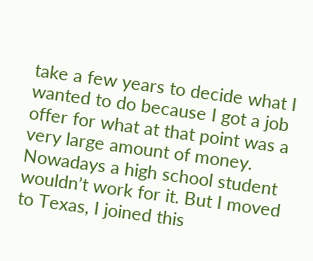take a few years to decide what I wanted to do because I got a job offer for what at that point was a very large amount of money. Nowadays a high school student wouldn’t work for it. But I moved to Texas, I joined this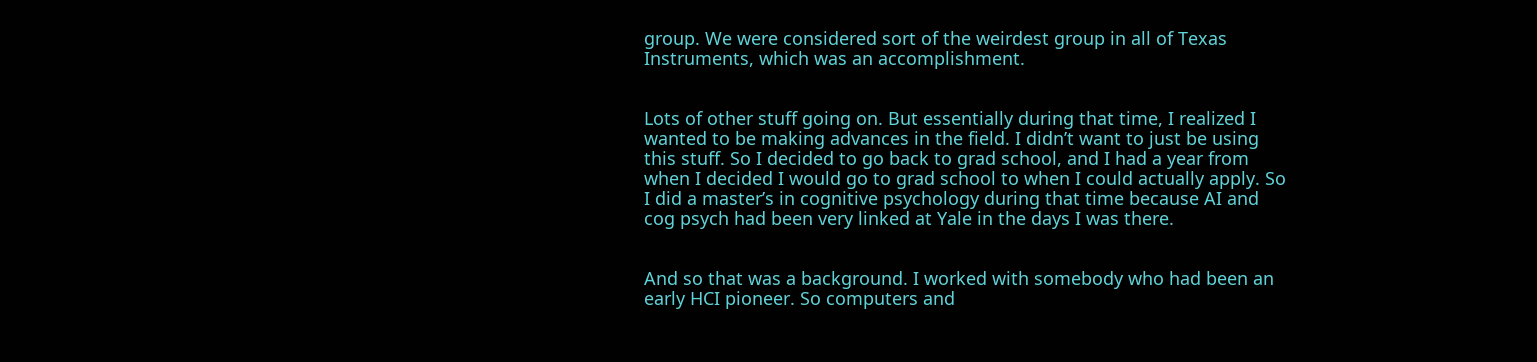group. We were considered sort of the weirdest group in all of Texas Instruments, which was an accomplishment.


Lots of other stuff going on. But essentially during that time, I realized I wanted to be making advances in the field. I didn’t want to just be using this stuff. So I decided to go back to grad school, and I had a year from when I decided I would go to grad school to when I could actually apply. So I did a master’s in cognitive psychology during that time because AI and cog psych had been very linked at Yale in the days I was there.


And so that was a background. I worked with somebody who had been an early HCI pioneer. So computers and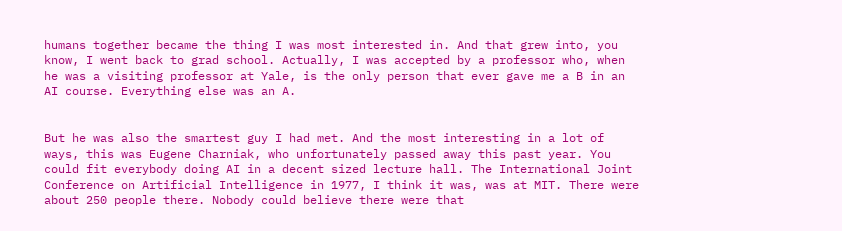humans together became the thing I was most interested in. And that grew into, you know, I went back to grad school. Actually, I was accepted by a professor who, when he was a visiting professor at Yale, is the only person that ever gave me a B in an AI course. Everything else was an A.


But he was also the smartest guy I had met. And the most interesting in a lot of ways, this was Eugene Charniak, who unfortunately passed away this past year. You could fit everybody doing AI in a decent sized lecture hall. The International Joint Conference on Artificial Intelligence in 1977, I think it was, was at MIT. There were about 250 people there. Nobody could believe there were that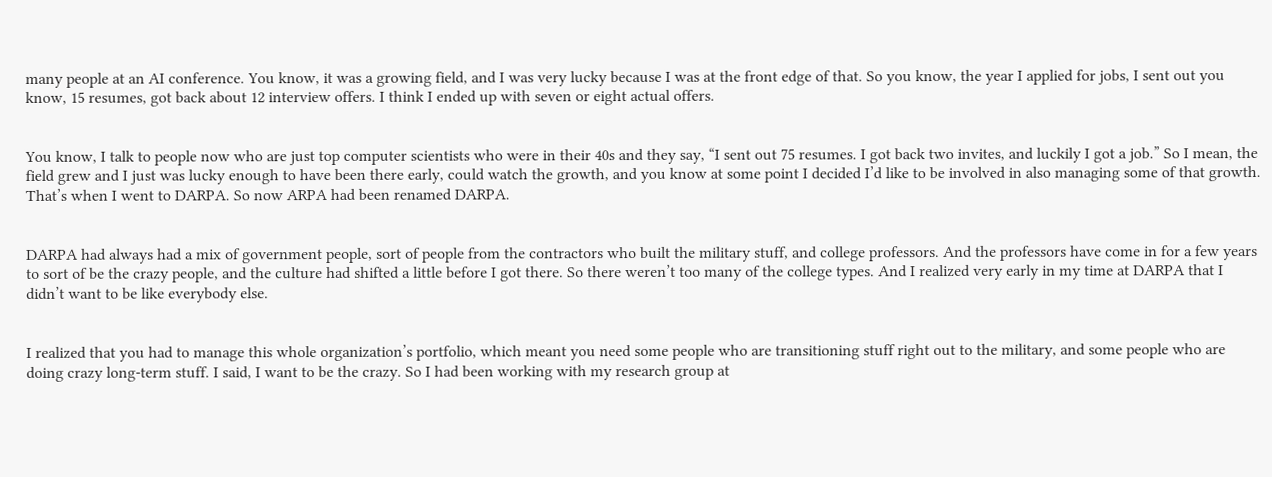many people at an AI conference. You know, it was a growing field, and I was very lucky because I was at the front edge of that. So you know, the year I applied for jobs, I sent out you know, 15 resumes, got back about 12 interview offers. I think I ended up with seven or eight actual offers.


You know, I talk to people now who are just top computer scientists who were in their 40s and they say, “I sent out 75 resumes. I got back two invites, and luckily I got a job.” So I mean, the field grew and I just was lucky enough to have been there early, could watch the growth, and you know at some point I decided I’d like to be involved in also managing some of that growth. That’s when I went to DARPA. So now ARPA had been renamed DARPA.


DARPA had always had a mix of government people, sort of people from the contractors who built the military stuff, and college professors. And the professors have come in for a few years to sort of be the crazy people, and the culture had shifted a little before I got there. So there weren’t too many of the college types. And I realized very early in my time at DARPA that I didn’t want to be like everybody else.


I realized that you had to manage this whole organization’s portfolio, which meant you need some people who are transitioning stuff right out to the military, and some people who are doing crazy long-term stuff. I said, I want to be the crazy. So I had been working with my research group at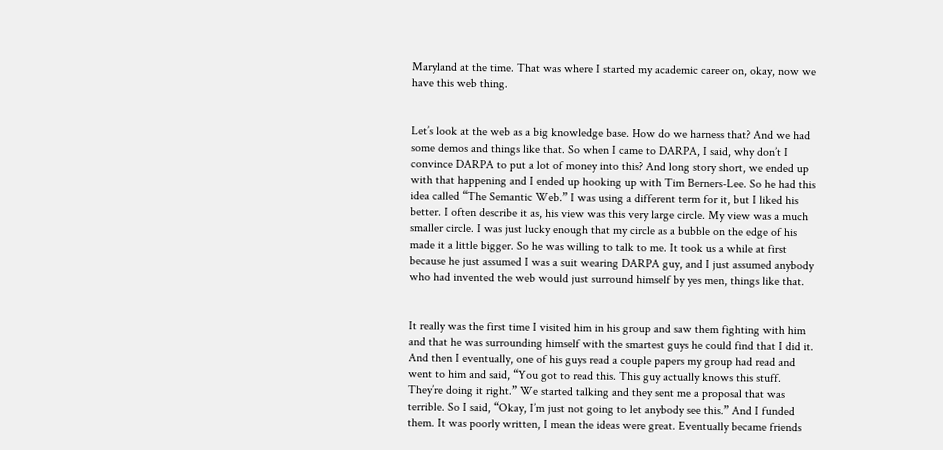Maryland at the time. That was where I started my academic career on, okay, now we have this web thing.


Let’s look at the web as a big knowledge base. How do we harness that? And we had some demos and things like that. So when I came to DARPA, I said, why don’t I convince DARPA to put a lot of money into this? And long story short, we ended up with that happening and I ended up hooking up with Tim Berners-Lee. So he had this idea called “The Semantic Web.” I was using a different term for it, but I liked his better. I often describe it as, his view was this very large circle. My view was a much smaller circle. I was just lucky enough that my circle as a bubble on the edge of his made it a little bigger. So he was willing to talk to me. It took us a while at first because he just assumed I was a suit wearing DARPA guy, and I just assumed anybody who had invented the web would just surround himself by yes men, things like that.


It really was the first time I visited him in his group and saw them fighting with him and that he was surrounding himself with the smartest guys he could find that I did it. And then I eventually, one of his guys read a couple papers my group had read and went to him and said, “You got to read this. This guy actually knows this stuff. They’re doing it right.” We started talking and they sent me a proposal that was terrible. So I said, “Okay, I’m just not going to let anybody see this.” And I funded them. It was poorly written, I mean the ideas were great. Eventually became friends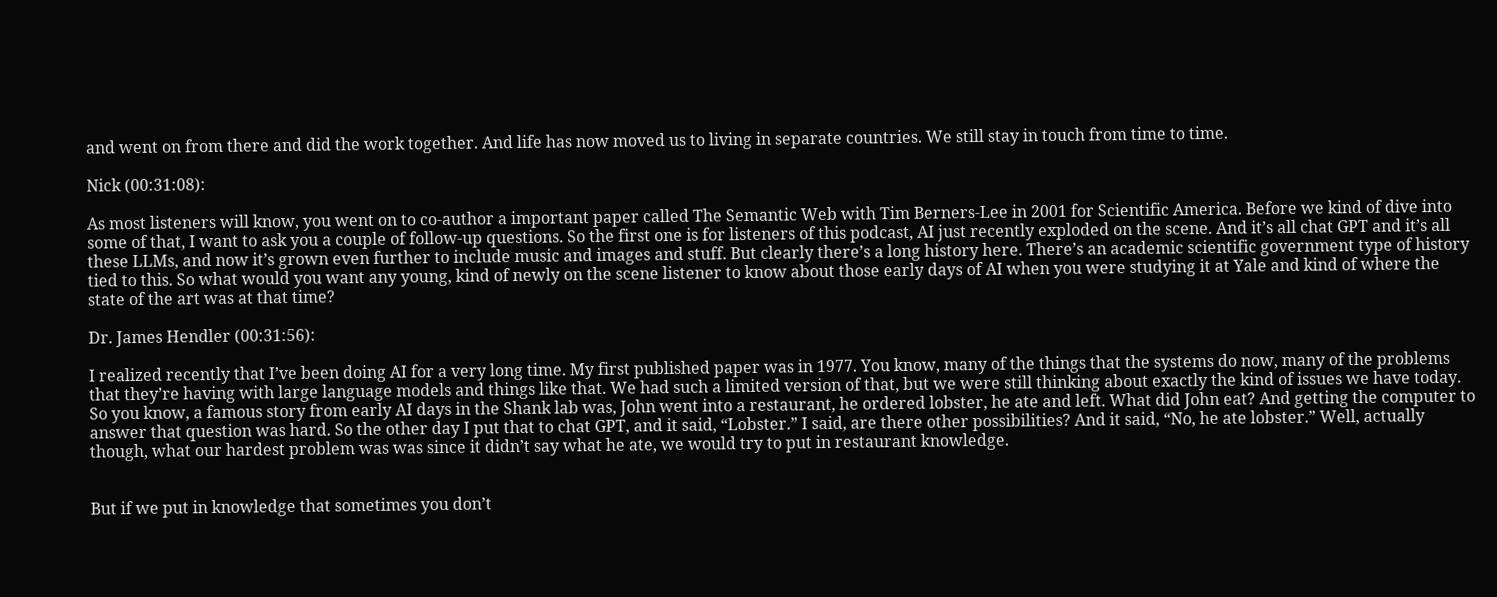and went on from there and did the work together. And life has now moved us to living in separate countries. We still stay in touch from time to time.

Nick (00:31:08):

As most listeners will know, you went on to co-author a important paper called The Semantic Web with Tim Berners-Lee in 2001 for Scientific America. Before we kind of dive into some of that, I want to ask you a couple of follow-up questions. So the first one is for listeners of this podcast, AI just recently exploded on the scene. And it’s all chat GPT and it’s all these LLMs, and now it’s grown even further to include music and images and stuff. But clearly there’s a long history here. There’s an academic scientific government type of history tied to this. So what would you want any young, kind of newly on the scene listener to know about those early days of AI when you were studying it at Yale and kind of where the state of the art was at that time?

Dr. James Hendler (00:31:56):

I realized recently that I’ve been doing AI for a very long time. My first published paper was in 1977. You know, many of the things that the systems do now, many of the problems that they’re having with large language models and things like that. We had such a limited version of that, but we were still thinking about exactly the kind of issues we have today. So you know, a famous story from early AI days in the Shank lab was, John went into a restaurant, he ordered lobster, he ate and left. What did John eat? And getting the computer to answer that question was hard. So the other day I put that to chat GPT, and it said, “Lobster.” I said, are there other possibilities? And it said, “No, he ate lobster.” Well, actually though, what our hardest problem was was since it didn’t say what he ate, we would try to put in restaurant knowledge.


But if we put in knowledge that sometimes you don’t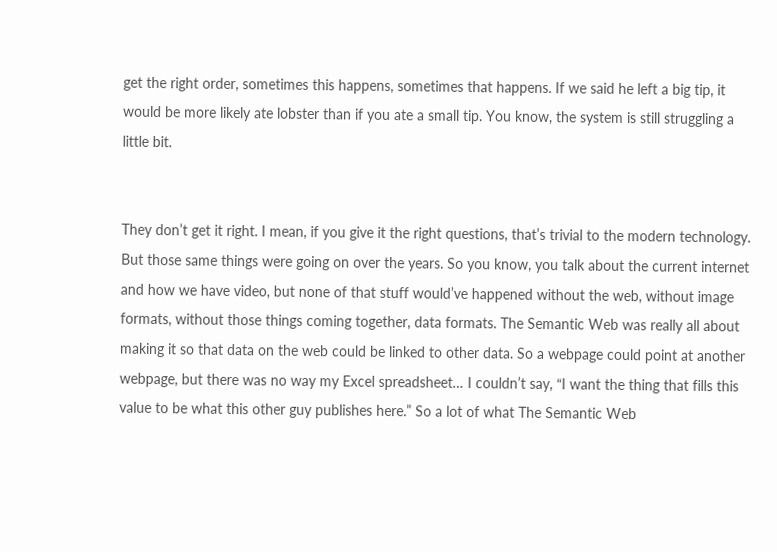get the right order, sometimes this happens, sometimes that happens. If we said he left a big tip, it would be more likely ate lobster than if you ate a small tip. You know, the system is still struggling a little bit.


They don’t get it right. I mean, if you give it the right questions, that’s trivial to the modern technology. But those same things were going on over the years. So you know, you talk about the current internet and how we have video, but none of that stuff would’ve happened without the web, without image formats, without those things coming together, data formats. The Semantic Web was really all about making it so that data on the web could be linked to other data. So a webpage could point at another webpage, but there was no way my Excel spreadsheet… I couldn’t say, “I want the thing that fills this value to be what this other guy publishes here.” So a lot of what The Semantic Web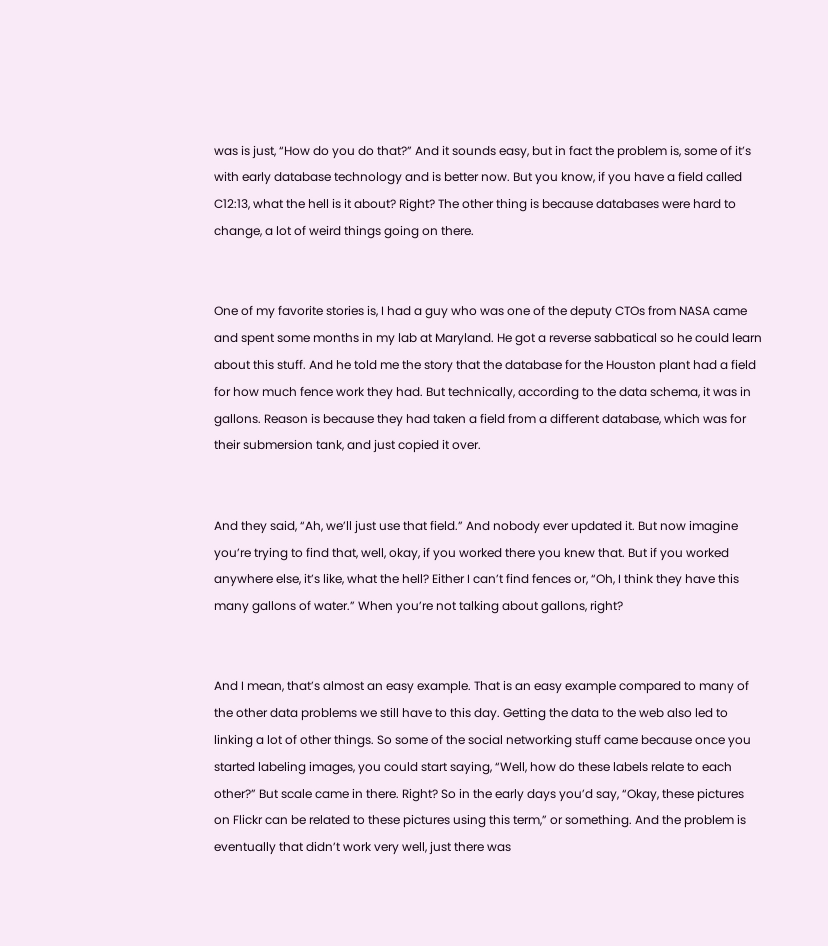was is just, “How do you do that?” And it sounds easy, but in fact the problem is, some of it’s with early database technology and is better now. But you know, if you have a field called C12:13, what the hell is it about? Right? The other thing is because databases were hard to change, a lot of weird things going on there.


One of my favorite stories is, I had a guy who was one of the deputy CTOs from NASA came and spent some months in my lab at Maryland. He got a reverse sabbatical so he could learn about this stuff. And he told me the story that the database for the Houston plant had a field for how much fence work they had. But technically, according to the data schema, it was in gallons. Reason is because they had taken a field from a different database, which was for their submersion tank, and just copied it over.


And they said, “Ah, we’ll just use that field.” And nobody ever updated it. But now imagine you’re trying to find that, well, okay, if you worked there you knew that. But if you worked anywhere else, it’s like, what the hell? Either I can’t find fences or, “Oh, I think they have this many gallons of water.” When you’re not talking about gallons, right?


And I mean, that’s almost an easy example. That is an easy example compared to many of the other data problems we still have to this day. Getting the data to the web also led to linking a lot of other things. So some of the social networking stuff came because once you started labeling images, you could start saying, “Well, how do these labels relate to each other?” But scale came in there. Right? So in the early days you’d say, “Okay, these pictures on Flickr can be related to these pictures using this term,” or something. And the problem is eventually that didn’t work very well, just there was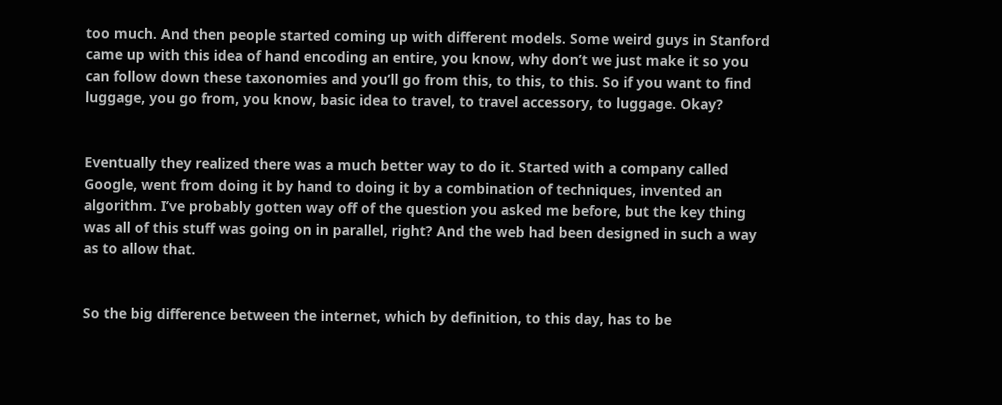too much. And then people started coming up with different models. Some weird guys in Stanford came up with this idea of hand encoding an entire, you know, why don’t we just make it so you can follow down these taxonomies and you’ll go from this, to this, to this. So if you want to find luggage, you go from, you know, basic idea to travel, to travel accessory, to luggage. Okay?


Eventually they realized there was a much better way to do it. Started with a company called Google, went from doing it by hand to doing it by a combination of techniques, invented an algorithm. I’ve probably gotten way off of the question you asked me before, but the key thing was all of this stuff was going on in parallel, right? And the web had been designed in such a way as to allow that.


So the big difference between the internet, which by definition, to this day, has to be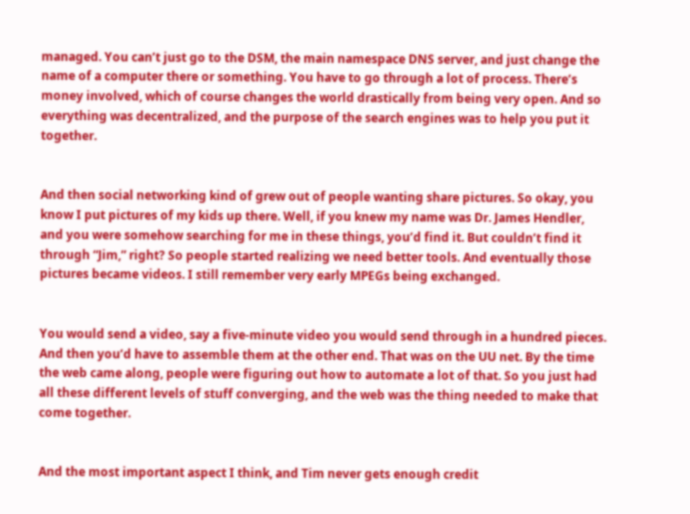managed. You can’t just go to the DSM, the main namespace DNS server, and just change the name of a computer there or something. You have to go through a lot of process. There’s money involved, which of course changes the world drastically from being very open. And so everything was decentralized, and the purpose of the search engines was to help you put it together.


And then social networking kind of grew out of people wanting share pictures. So okay, you know I put pictures of my kids up there. Well, if you knew my name was Dr. James Hendler, and you were somehow searching for me in these things, you’d find it. But couldn’t find it through “Jim,” right? So people started realizing we need better tools. And eventually those pictures became videos. I still remember very early MPEGs being exchanged.


You would send a video, say a five-minute video you would send through in a hundred pieces. And then you’d have to assemble them at the other end. That was on the UU net. By the time the web came along, people were figuring out how to automate a lot of that. So you just had all these different levels of stuff converging, and the web was the thing needed to make that come together.


And the most important aspect I think, and Tim never gets enough credit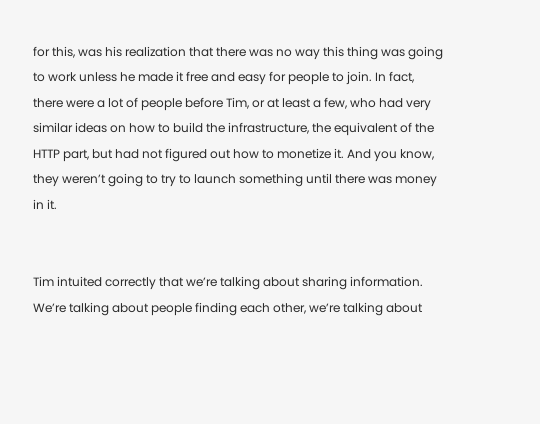for this, was his realization that there was no way this thing was going to work unless he made it free and easy for people to join. In fact, there were a lot of people before Tim, or at least a few, who had very similar ideas on how to build the infrastructure, the equivalent of the HTTP part, but had not figured out how to monetize it. And you know, they weren’t going to try to launch something until there was money in it.


Tim intuited correctly that we’re talking about sharing information. We’re talking about people finding each other, we’re talking about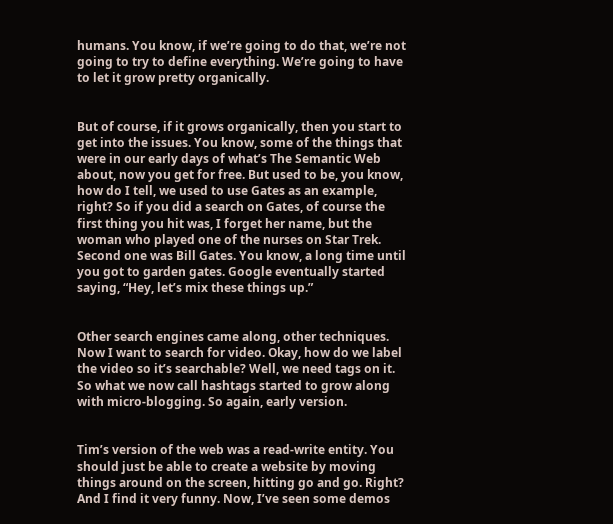humans. You know, if we’re going to do that, we’re not going to try to define everything. We’re going to have to let it grow pretty organically.


But of course, if it grows organically, then you start to get into the issues. You know, some of the things that were in our early days of what’s The Semantic Web about, now you get for free. But used to be, you know, how do I tell, we used to use Gates as an example, right? So if you did a search on Gates, of course the first thing you hit was, I forget her name, but the woman who played one of the nurses on Star Trek. Second one was Bill Gates. You know, a long time until you got to garden gates. Google eventually started saying, “Hey, let’s mix these things up.”


Other search engines came along, other techniques. Now I want to search for video. Okay, how do we label the video so it’s searchable? Well, we need tags on it. So what we now call hashtags started to grow along with micro-blogging. So again, early version.


Tim’s version of the web was a read-write entity. You should just be able to create a website by moving things around on the screen, hitting go and go. Right? And I find it very funny. Now, I’ve seen some demos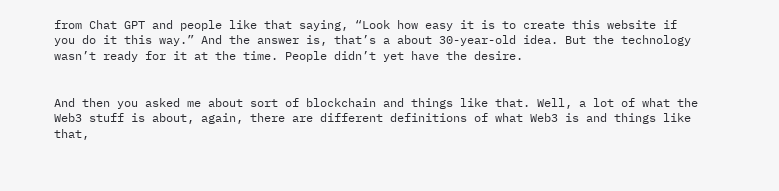from Chat GPT and people like that saying, “Look how easy it is to create this website if you do it this way.” And the answer is, that’s a about 30-year-old idea. But the technology wasn’t ready for it at the time. People didn’t yet have the desire.


And then you asked me about sort of blockchain and things like that. Well, a lot of what the Web3 stuff is about, again, there are different definitions of what Web3 is and things like that,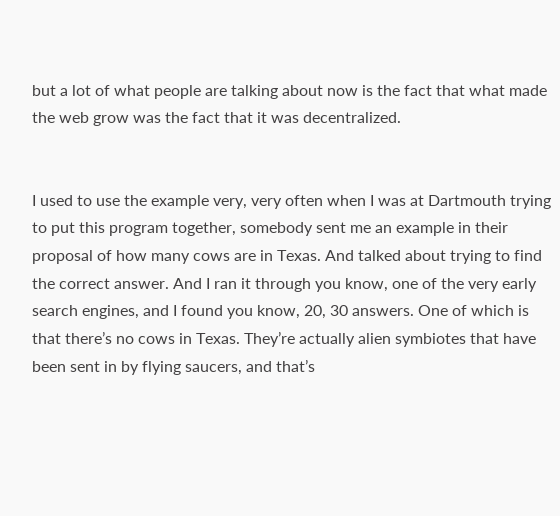but a lot of what people are talking about now is the fact that what made the web grow was the fact that it was decentralized.


I used to use the example very, very often when I was at Dartmouth trying to put this program together, somebody sent me an example in their proposal of how many cows are in Texas. And talked about trying to find the correct answer. And I ran it through you know, one of the very early search engines, and I found you know, 20, 30 answers. One of which is that there’s no cows in Texas. They’re actually alien symbiotes that have been sent in by flying saucers, and that’s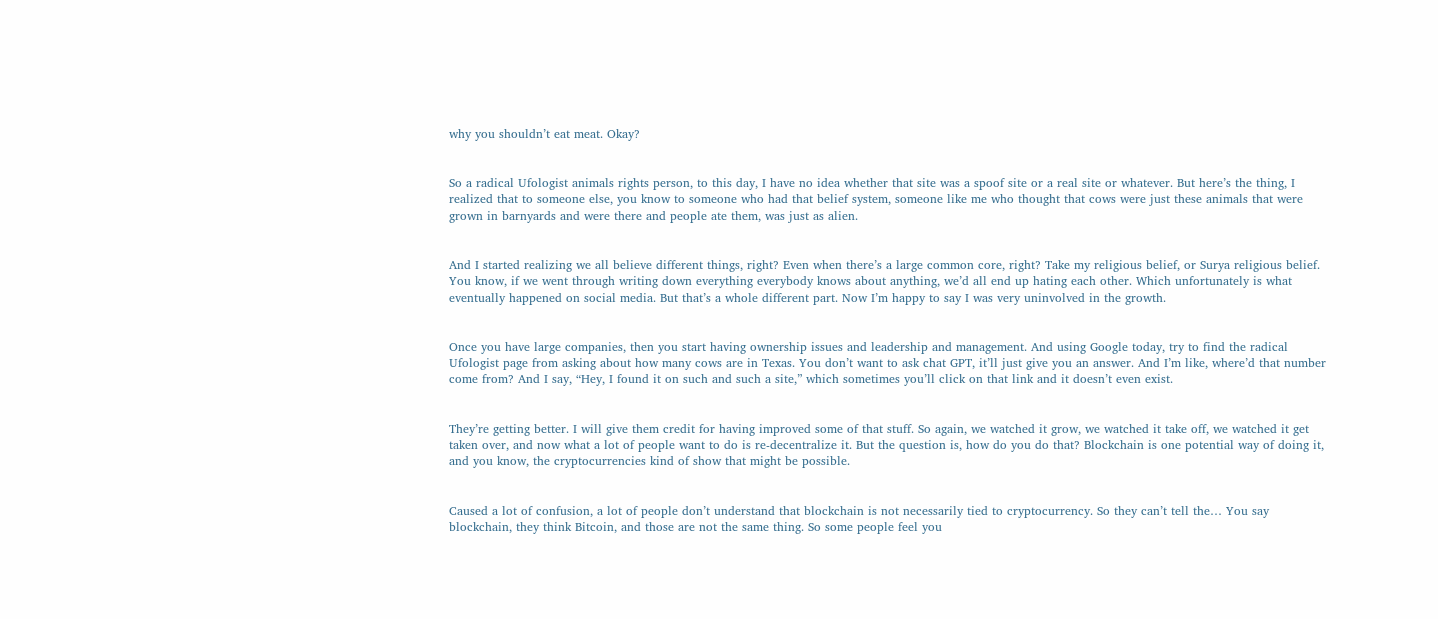why you shouldn’t eat meat. Okay?


So a radical Ufologist animals rights person, to this day, I have no idea whether that site was a spoof site or a real site or whatever. But here’s the thing, I realized that to someone else, you know to someone who had that belief system, someone like me who thought that cows were just these animals that were grown in barnyards and were there and people ate them, was just as alien.


And I started realizing we all believe different things, right? Even when there’s a large common core, right? Take my religious belief, or Surya religious belief. You know, if we went through writing down everything everybody knows about anything, we’d all end up hating each other. Which unfortunately is what eventually happened on social media. But that’s a whole different part. Now I’m happy to say I was very uninvolved in the growth.


Once you have large companies, then you start having ownership issues and leadership and management. And using Google today, try to find the radical Ufologist page from asking about how many cows are in Texas. You don’t want to ask chat GPT, it’ll just give you an answer. And I’m like, where’d that number come from? And I say, “Hey, I found it on such and such a site,” which sometimes you’ll click on that link and it doesn’t even exist.


They’re getting better. I will give them credit for having improved some of that stuff. So again, we watched it grow, we watched it take off, we watched it get taken over, and now what a lot of people want to do is re-decentralize it. But the question is, how do you do that? Blockchain is one potential way of doing it, and you know, the cryptocurrencies kind of show that might be possible.


Caused a lot of confusion, a lot of people don’t understand that blockchain is not necessarily tied to cryptocurrency. So they can’t tell the… You say blockchain, they think Bitcoin, and those are not the same thing. So some people feel you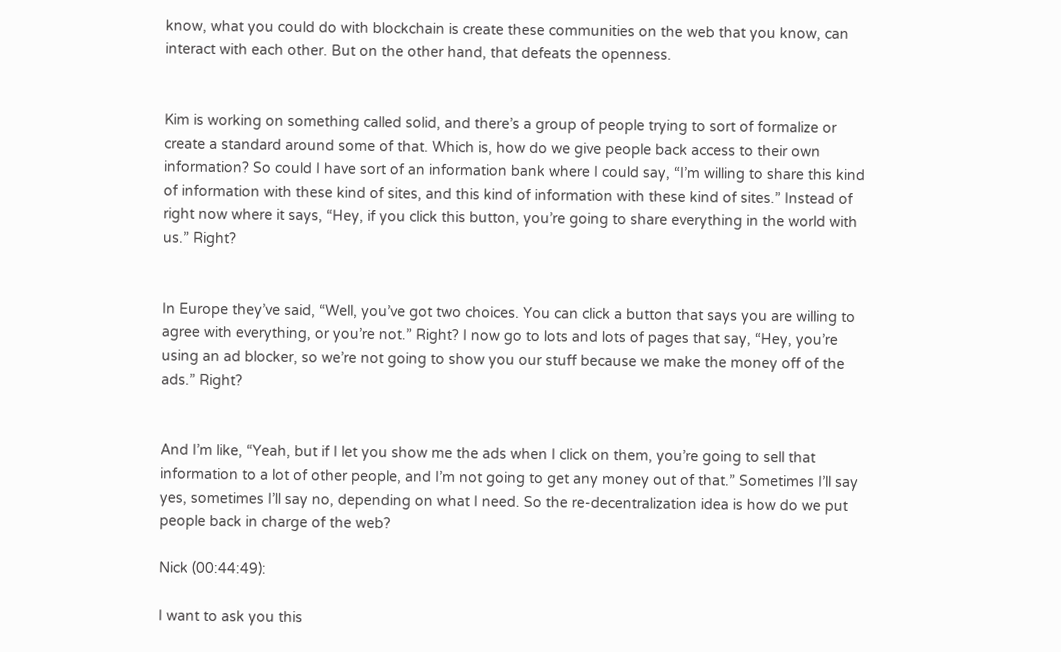know, what you could do with blockchain is create these communities on the web that you know, can interact with each other. But on the other hand, that defeats the openness.


Kim is working on something called solid, and there’s a group of people trying to sort of formalize or create a standard around some of that. Which is, how do we give people back access to their own information? So could I have sort of an information bank where I could say, “I’m willing to share this kind of information with these kind of sites, and this kind of information with these kind of sites.” Instead of right now where it says, “Hey, if you click this button, you’re going to share everything in the world with us.” Right?


In Europe they’ve said, “Well, you’ve got two choices. You can click a button that says you are willing to agree with everything, or you’re not.” Right? I now go to lots and lots of pages that say, “Hey, you’re using an ad blocker, so we’re not going to show you our stuff because we make the money off of the ads.” Right?


And I’m like, “Yeah, but if I let you show me the ads when I click on them, you’re going to sell that information to a lot of other people, and I’m not going to get any money out of that.” Sometimes I’ll say yes, sometimes I’ll say no, depending on what I need. So the re-decentralization idea is how do we put people back in charge of the web?

Nick (00:44:49):

I want to ask you this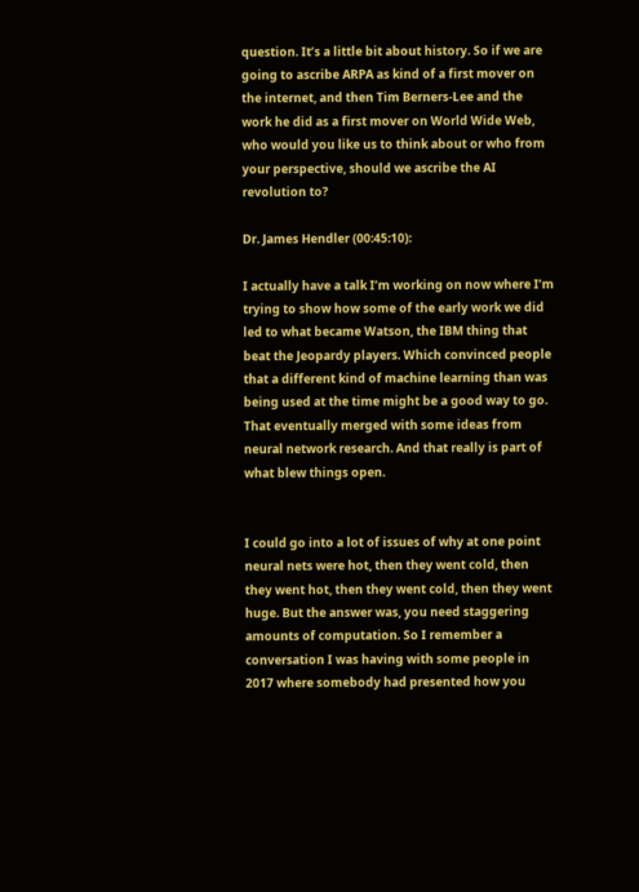question. It’s a little bit about history. So if we are going to ascribe ARPA as kind of a first mover on the internet, and then Tim Berners-Lee and the work he did as a first mover on World Wide Web, who would you like us to think about or who from your perspective, should we ascribe the AI revolution to?

Dr. James Hendler (00:45:10):

I actually have a talk I’m working on now where I’m trying to show how some of the early work we did led to what became Watson, the IBM thing that beat the Jeopardy players. Which convinced people that a different kind of machine learning than was being used at the time might be a good way to go. That eventually merged with some ideas from neural network research. And that really is part of what blew things open.


I could go into a lot of issues of why at one point neural nets were hot, then they went cold, then they went hot, then they went cold, then they went huge. But the answer was, you need staggering amounts of computation. So I remember a conversation I was having with some people in 2017 where somebody had presented how you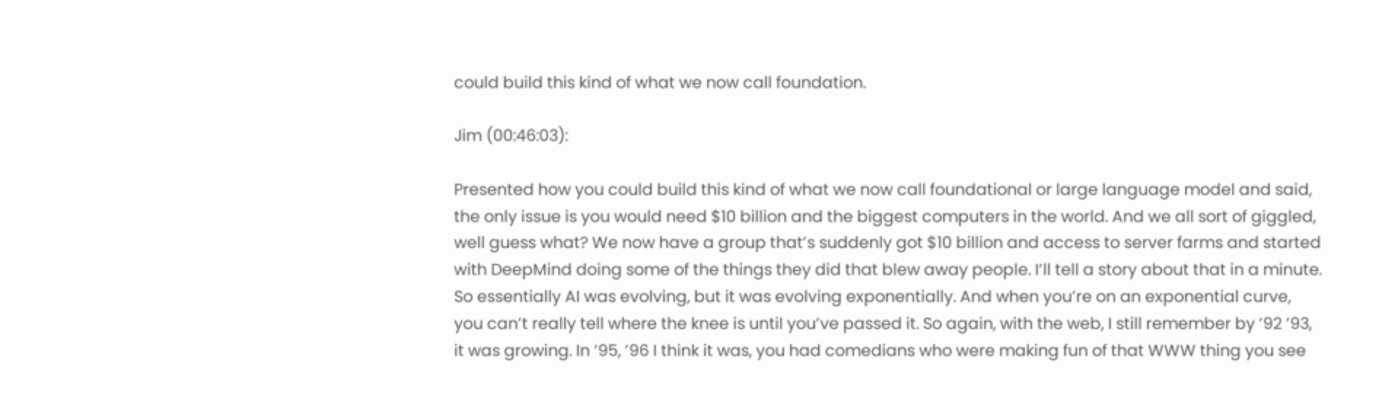could build this kind of what we now call foundation.

Jim (00:46:03):

Presented how you could build this kind of what we now call foundational or large language model and said, the only issue is you would need $10 billion and the biggest computers in the world. And we all sort of giggled, well guess what? We now have a group that’s suddenly got $10 billion and access to server farms and started with DeepMind doing some of the things they did that blew away people. I’ll tell a story about that in a minute. So essentially AI was evolving, but it was evolving exponentially. And when you’re on an exponential curve, you can’t really tell where the knee is until you’ve passed it. So again, with the web, I still remember by ’92 ’93, it was growing. In ’95, ’96 I think it was, you had comedians who were making fun of that WWW thing you see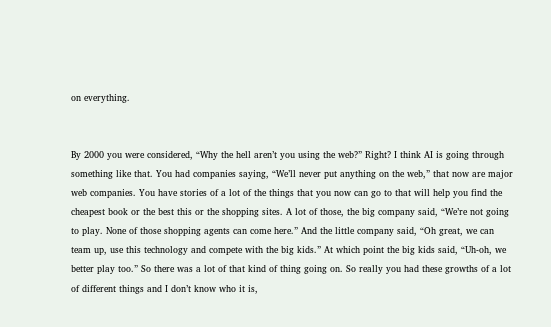on everything.


By 2000 you were considered, “Why the hell aren’t you using the web?” Right? I think AI is going through something like that. You had companies saying, “We’ll never put anything on the web,” that now are major web companies. You have stories of a lot of the things that you now can go to that will help you find the cheapest book or the best this or the shopping sites. A lot of those, the big company said, “We’re not going to play. None of those shopping agents can come here.” And the little company said, “Oh great, we can team up, use this technology and compete with the big kids.” At which point the big kids said, “Uh-oh, we better play too.” So there was a lot of that kind of thing going on. So really you had these growths of a lot of different things and I don’t know who it is,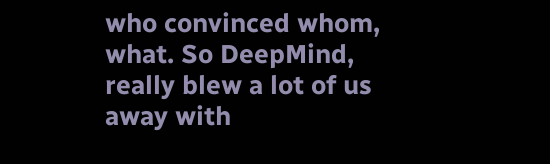who convinced whom, what. So DeepMind, really blew a lot of us away with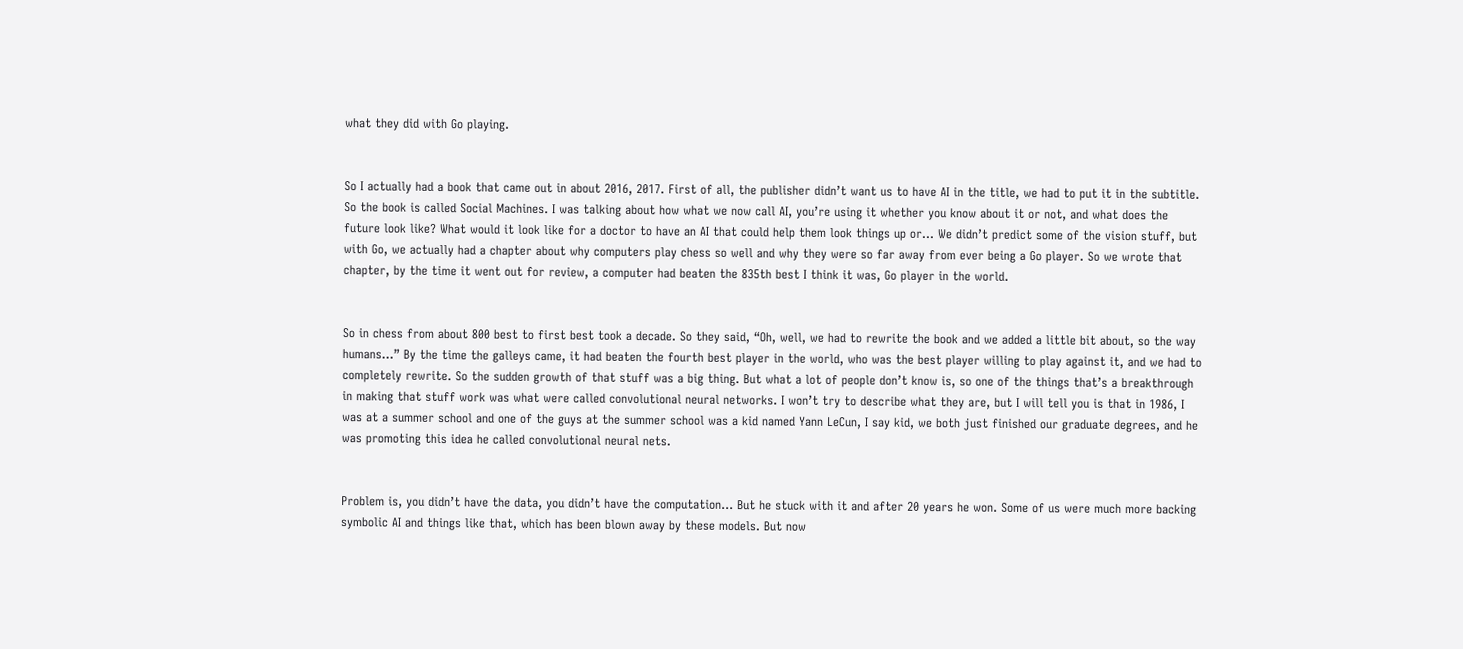what they did with Go playing.


So I actually had a book that came out in about 2016, 2017. First of all, the publisher didn’t want us to have AI in the title, we had to put it in the subtitle. So the book is called Social Machines. I was talking about how what we now call AI, you’re using it whether you know about it or not, and what does the future look like? What would it look like for a doctor to have an AI that could help them look things up or… We didn’t predict some of the vision stuff, but with Go, we actually had a chapter about why computers play chess so well and why they were so far away from ever being a Go player. So we wrote that chapter, by the time it went out for review, a computer had beaten the 835th best I think it was, Go player in the world.


So in chess from about 800 best to first best took a decade. So they said, “Oh, well, we had to rewrite the book and we added a little bit about, so the way humans…” By the time the galleys came, it had beaten the fourth best player in the world, who was the best player willing to play against it, and we had to completely rewrite. So the sudden growth of that stuff was a big thing. But what a lot of people don’t know is, so one of the things that’s a breakthrough in making that stuff work was what were called convolutional neural networks. I won’t try to describe what they are, but I will tell you is that in 1986, I was at a summer school and one of the guys at the summer school was a kid named Yann LeCun, I say kid, we both just finished our graduate degrees, and he was promoting this idea he called convolutional neural nets.


Problem is, you didn’t have the data, you didn’t have the computation… But he stuck with it and after 20 years he won. Some of us were much more backing symbolic AI and things like that, which has been blown away by these models. But now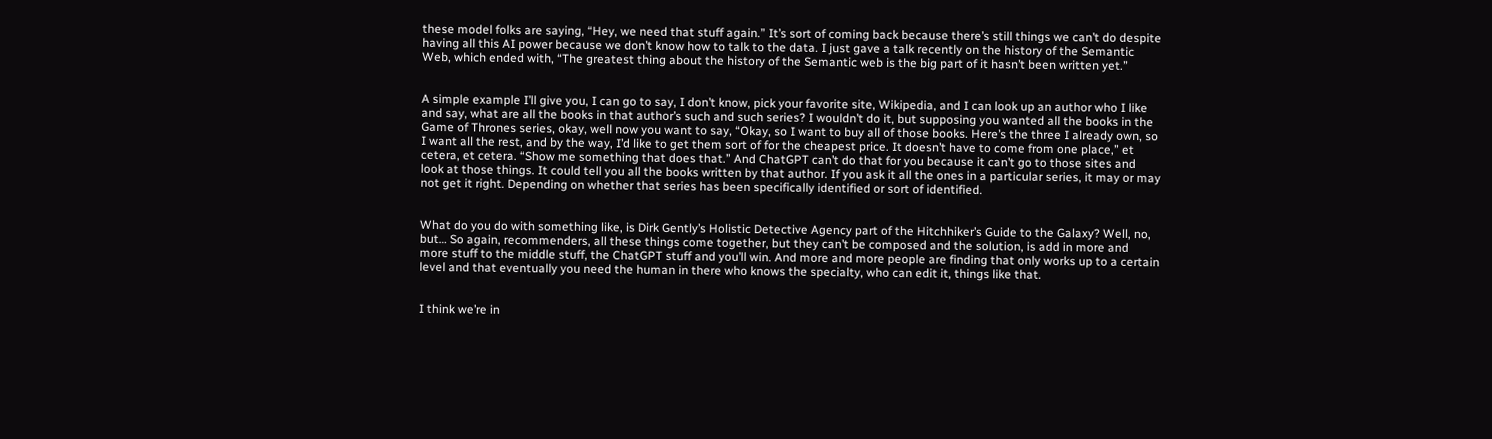these model folks are saying, “Hey, we need that stuff again.” It’s sort of coming back because there’s still things we can’t do despite having all this AI power because we don’t know how to talk to the data. I just gave a talk recently on the history of the Semantic Web, which ended with, “The greatest thing about the history of the Semantic web is the big part of it hasn’t been written yet.”


A simple example I’ll give you, I can go to say, I don’t know, pick your favorite site, Wikipedia, and I can look up an author who I like and say, what are all the books in that author’s such and such series? I wouldn’t do it, but supposing you wanted all the books in the Game of Thrones series, okay, well now you want to say, “Okay, so I want to buy all of those books. Here’s the three I already own, so I want all the rest, and by the way, I’d like to get them sort of for the cheapest price. It doesn’t have to come from one place,” et cetera, et cetera. “Show me something that does that.” And ChatGPT can’t do that for you because it can’t go to those sites and look at those things. It could tell you all the books written by that author. If you ask it all the ones in a particular series, it may or may not get it right. Depending on whether that series has been specifically identified or sort of identified.


What do you do with something like, is Dirk Gently’s Holistic Detective Agency part of the Hitchhiker’s Guide to the Galaxy? Well, no, but… So again, recommenders, all these things come together, but they can’t be composed and the solution, is add in more and more stuff to the middle stuff, the ChatGPT stuff and you’ll win. And more and more people are finding that only works up to a certain level and that eventually you need the human in there who knows the specialty, who can edit it, things like that.


I think we’re in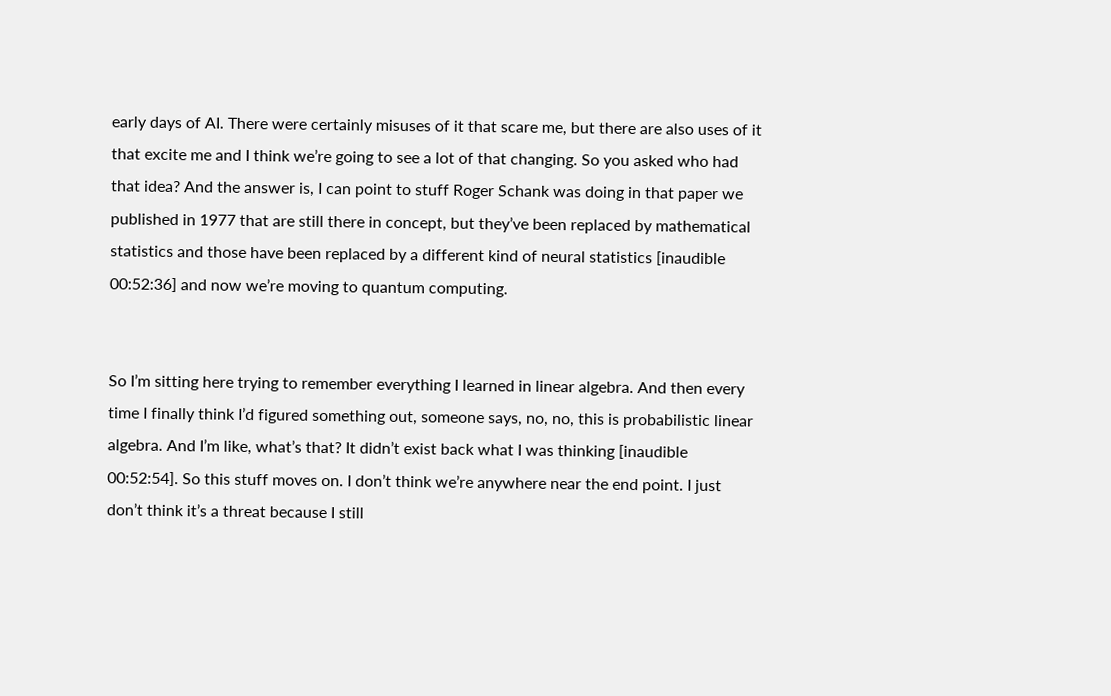early days of AI. There were certainly misuses of it that scare me, but there are also uses of it that excite me and I think we’re going to see a lot of that changing. So you asked who had that idea? And the answer is, I can point to stuff Roger Schank was doing in that paper we published in 1977 that are still there in concept, but they’ve been replaced by mathematical statistics and those have been replaced by a different kind of neural statistics [inaudible 00:52:36] and now we’re moving to quantum computing.


So I’m sitting here trying to remember everything I learned in linear algebra. And then every time I finally think I’d figured something out, someone says, no, no, this is probabilistic linear algebra. And I’m like, what’s that? It didn’t exist back what I was thinking [inaudible 00:52:54]. So this stuff moves on. I don’t think we’re anywhere near the end point. I just don’t think it’s a threat because I still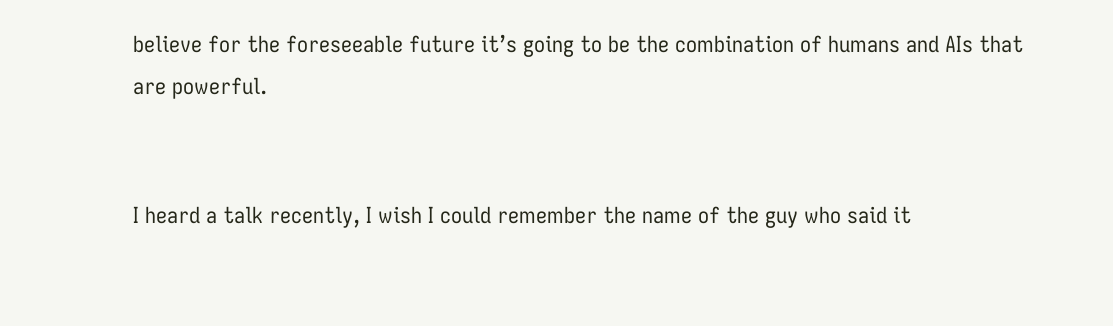believe for the foreseeable future it’s going to be the combination of humans and AIs that are powerful.


I heard a talk recently, I wish I could remember the name of the guy who said it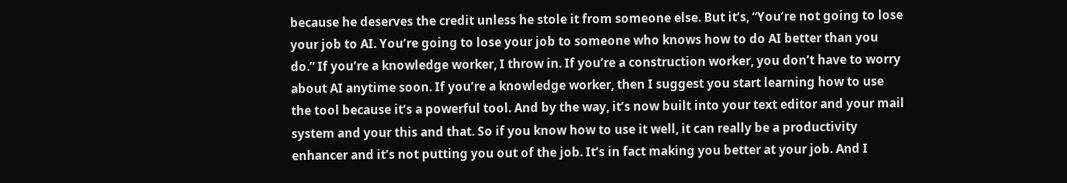because he deserves the credit unless he stole it from someone else. But it’s, “You’re not going to lose your job to AI. You’re going to lose your job to someone who knows how to do AI better than you do.” If you’re a knowledge worker, I throw in. If you’re a construction worker, you don’t have to worry about AI anytime soon. If you’re a knowledge worker, then I suggest you start learning how to use the tool because it’s a powerful tool. And by the way, it’s now built into your text editor and your mail system and your this and that. So if you know how to use it well, it can really be a productivity enhancer and it’s not putting you out of the job. It’s in fact making you better at your job. And I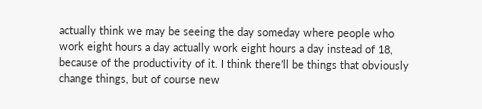actually think we may be seeing the day someday where people who work eight hours a day actually work eight hours a day instead of 18, because of the productivity of it. I think there’ll be things that obviously change things, but of course new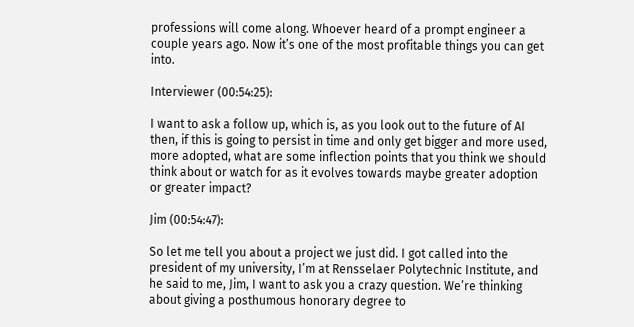professions will come along. Whoever heard of a prompt engineer a couple years ago. Now it’s one of the most profitable things you can get into.

Interviewer (00:54:25):

I want to ask a follow up, which is, as you look out to the future of AI then, if this is going to persist in time and only get bigger and more used, more adopted, what are some inflection points that you think we should think about or watch for as it evolves towards maybe greater adoption or greater impact?

Jim (00:54:47):

So let me tell you about a project we just did. I got called into the president of my university, I’m at Rensselaer Polytechnic Institute, and he said to me, Jim, I want to ask you a crazy question. We’re thinking about giving a posthumous honorary degree to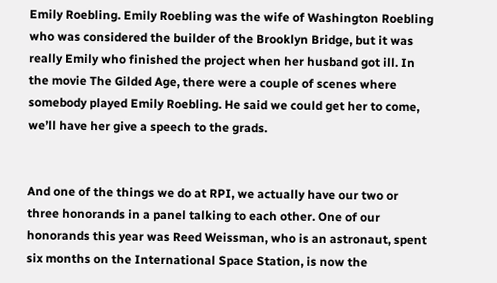Emily Roebling. Emily Roebling was the wife of Washington Roebling who was considered the builder of the Brooklyn Bridge, but it was really Emily who finished the project when her husband got ill. In the movie The Gilded Age, there were a couple of scenes where somebody played Emily Roebling. He said we could get her to come, we’ll have her give a speech to the grads.


And one of the things we do at RPI, we actually have our two or three honorands in a panel talking to each other. One of our honorands this year was Reed Weissman, who is an astronaut, spent six months on the International Space Station, is now the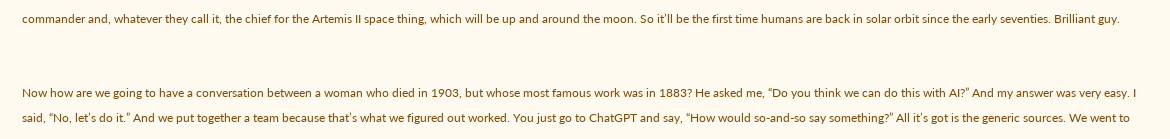commander and, whatever they call it, the chief for the Artemis II space thing, which will be up and around the moon. So it’ll be the first time humans are back in solar orbit since the early seventies. Brilliant guy.


Now how are we going to have a conversation between a woman who died in 1903, but whose most famous work was in 1883? He asked me, “Do you think we can do this with AI?” And my answer was very easy. I said, “No, let’s do it.” And we put together a team because that’s what we figured out worked. You just go to ChatGPT and say, “How would so-and-so say something?” All it’s got is the generic sources. We went to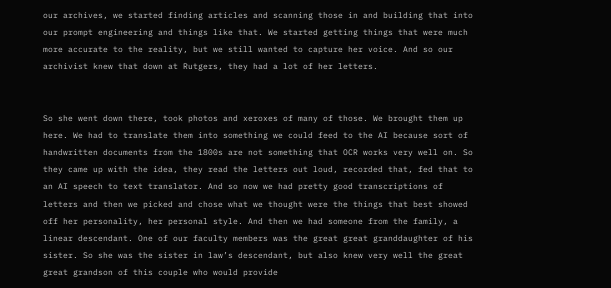our archives, we started finding articles and scanning those in and building that into our prompt engineering and things like that. We started getting things that were much more accurate to the reality, but we still wanted to capture her voice. And so our archivist knew that down at Rutgers, they had a lot of her letters.


So she went down there, took photos and xeroxes of many of those. We brought them up here. We had to translate them into something we could feed to the AI because sort of handwritten documents from the 1800s are not something that OCR works very well on. So they came up with the idea, they read the letters out loud, recorded that, fed that to an AI speech to text translator. And so now we had pretty good transcriptions of letters and then we picked and chose what we thought were the things that best showed off her personality, her personal style. And then we had someone from the family, a linear descendant. One of our faculty members was the great great granddaughter of his sister. So she was the sister in law’s descendant, but also knew very well the great great grandson of this couple who would provide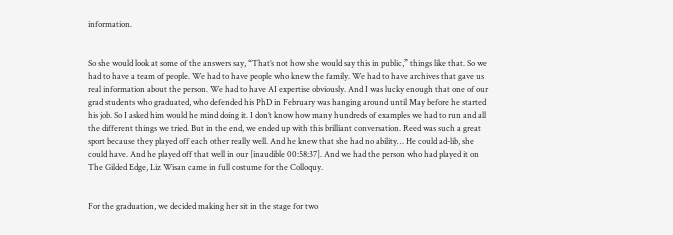information.


So she would look at some of the answers say, “That’s not how she would say this in public,” things like that. So we had to have a team of people. We had to have people who knew the family. We had to have archives that gave us real information about the person. We had to have AI expertise obviously. And I was lucky enough that one of our grad students who graduated, who defended his PhD in February was hanging around until May before he started his job. So I asked him would he mind doing it. I don’t know how many hundreds of examples we had to run and all the different things we tried. But in the end, we ended up with this brilliant conversation. Reed was such a great sport because they played off each other really well. And he knew that she had no ability… He could ad-lib, she could have. And he played off that well in our [inaudible 00:58:37]. And we had the person who had played it on The Gilded Edge, Liz Wisan came in full costume for the Colloquy.


For the graduation, we decided making her sit in the stage for two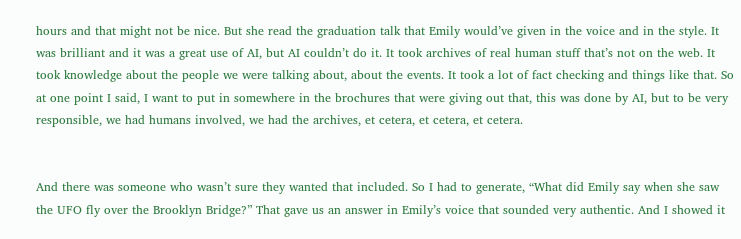hours and that might not be nice. But she read the graduation talk that Emily would’ve given in the voice and in the style. It was brilliant and it was a great use of AI, but AI couldn’t do it. It took archives of real human stuff that’s not on the web. It took knowledge about the people we were talking about, about the events. It took a lot of fact checking and things like that. So at one point I said, I want to put in somewhere in the brochures that were giving out that, this was done by AI, but to be very responsible, we had humans involved, we had the archives, et cetera, et cetera, et cetera.


And there was someone who wasn’t sure they wanted that included. So I had to generate, “What did Emily say when she saw the UFO fly over the Brooklyn Bridge?” That gave us an answer in Emily’s voice that sounded very authentic. And I showed it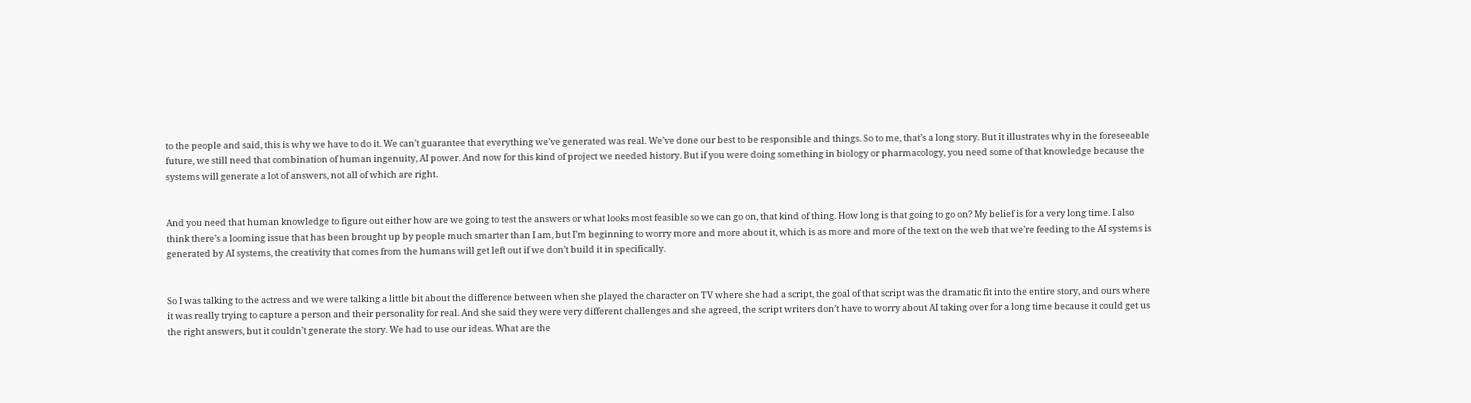to the people and said, this is why we have to do it. We can’t guarantee that everything we’ve generated was real. We’ve done our best to be responsible and things. So to me, that’s a long story. But it illustrates why in the foreseeable future, we still need that combination of human ingenuity, AI power. And now for this kind of project we needed history. But if you were doing something in biology or pharmacology, you need some of that knowledge because the systems will generate a lot of answers, not all of which are right.


And you need that human knowledge to figure out either how are we going to test the answers or what looks most feasible so we can go on, that kind of thing. How long is that going to go on? My belief is for a very long time. I also think there’s a looming issue that has been brought up by people much smarter than I am, but I’m beginning to worry more and more about it, which is as more and more of the text on the web that we’re feeding to the AI systems is generated by AI systems, the creativity that comes from the humans will get left out if we don’t build it in specifically.


So I was talking to the actress and we were talking a little bit about the difference between when she played the character on TV where she had a script, the goal of that script was the dramatic fit into the entire story, and ours where it was really trying to capture a person and their personality for real. And she said they were very different challenges and she agreed, the script writers don’t have to worry about AI taking over for a long time because it could get us the right answers, but it couldn’t generate the story. We had to use our ideas. What are the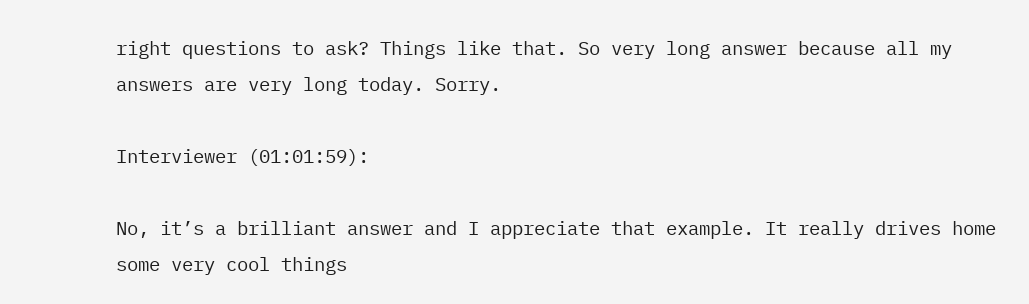right questions to ask? Things like that. So very long answer because all my answers are very long today. Sorry.

Interviewer (01:01:59):

No, it’s a brilliant answer and I appreciate that example. It really drives home some very cool things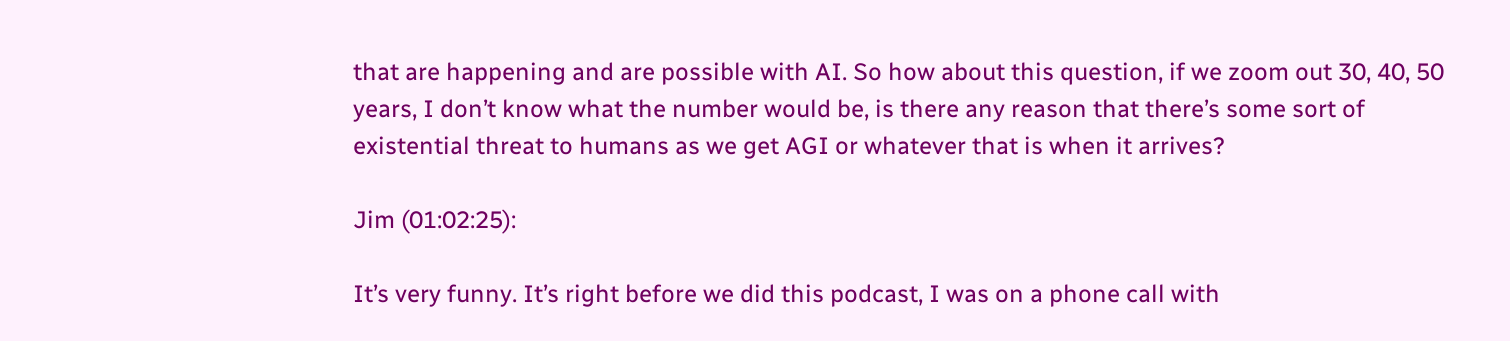that are happening and are possible with AI. So how about this question, if we zoom out 30, 40, 50 years, I don’t know what the number would be, is there any reason that there’s some sort of existential threat to humans as we get AGI or whatever that is when it arrives?

Jim (01:02:25):

It’s very funny. It’s right before we did this podcast, I was on a phone call with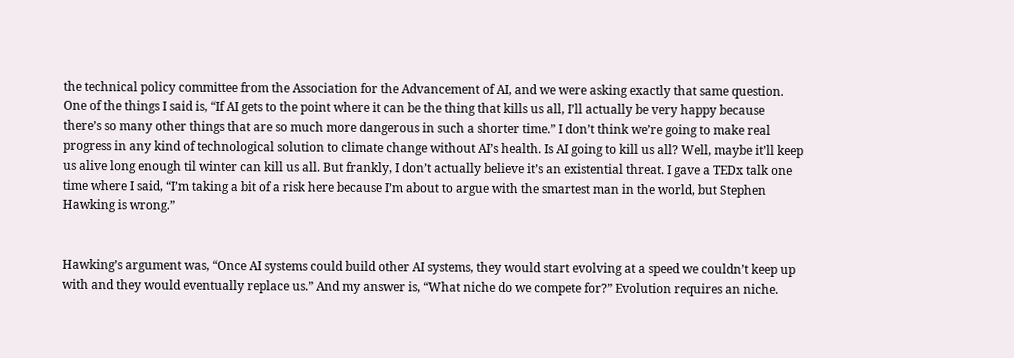the technical policy committee from the Association for the Advancement of AI, and we were asking exactly that same question. One of the things I said is, “If AI gets to the point where it can be the thing that kills us all, I’ll actually be very happy because there’s so many other things that are so much more dangerous in such a shorter time.” I don’t think we’re going to make real progress in any kind of technological solution to climate change without AI’s health. Is AI going to kill us all? Well, maybe it’ll keep us alive long enough til winter can kill us all. But frankly, I don’t actually believe it’s an existential threat. I gave a TEDx talk one time where I said, “I’m taking a bit of a risk here because I’m about to argue with the smartest man in the world, but Stephen Hawking is wrong.”


Hawking’s argument was, “Once AI systems could build other AI systems, they would start evolving at a speed we couldn’t keep up with and they would eventually replace us.” And my answer is, “What niche do we compete for?” Evolution requires an niche.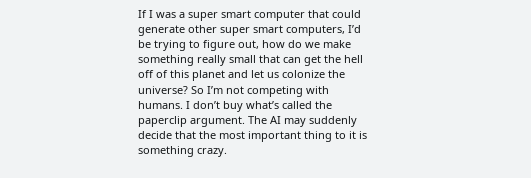If I was a super smart computer that could generate other super smart computers, I’d be trying to figure out, how do we make something really small that can get the hell off of this planet and let us colonize the universe? So I’m not competing with humans. I don’t buy what’s called the paperclip argument. The AI may suddenly decide that the most important thing to it is something crazy.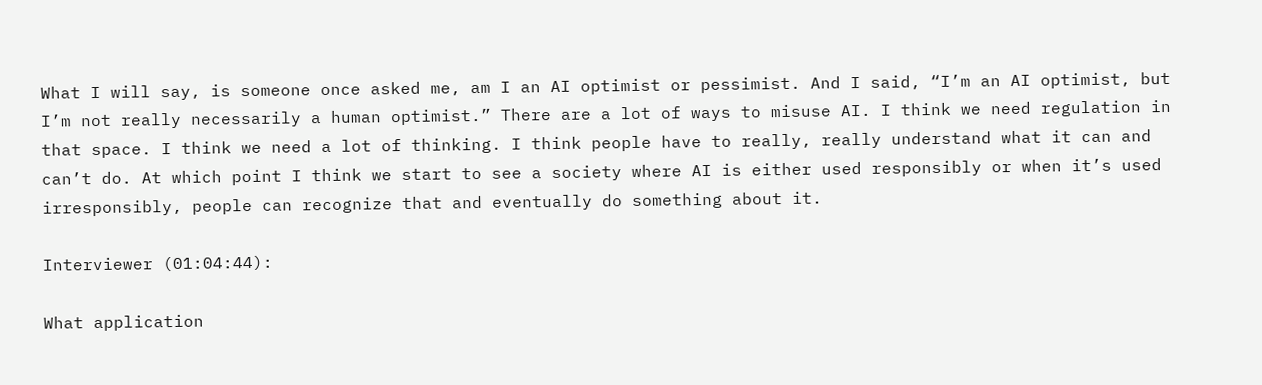What I will say, is someone once asked me, am I an AI optimist or pessimist. And I said, “I’m an AI optimist, but I’m not really necessarily a human optimist.” There are a lot of ways to misuse AI. I think we need regulation in that space. I think we need a lot of thinking. I think people have to really, really understand what it can and can’t do. At which point I think we start to see a society where AI is either used responsibly or when it’s used irresponsibly, people can recognize that and eventually do something about it.

Interviewer (01:04:44):

What application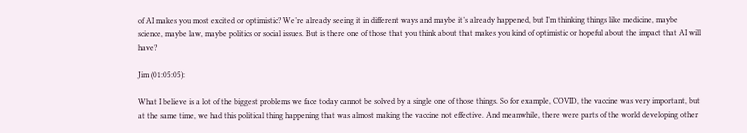of AI makes you most excited or optimistic? We’re already seeing it in different ways and maybe it’s already happened, but I’m thinking things like medicine, maybe science, maybe law, maybe politics or social issues. But is there one of those that you think about that makes you kind of optimistic or hopeful about the impact that AI will have?

Jim (01:05:05):

What I believe is a lot of the biggest problems we face today cannot be solved by a single one of those things. So for example, COVID, the vaccine was very important, but at the same time, we had this political thing happening that was almost making the vaccine not effective. And meanwhile, there were parts of the world developing other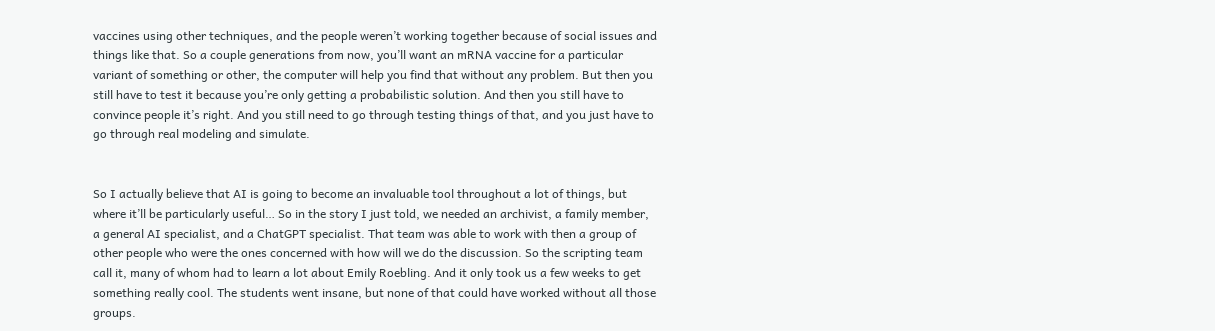vaccines using other techniques, and the people weren’t working together because of social issues and things like that. So a couple generations from now, you’ll want an mRNA vaccine for a particular variant of something or other, the computer will help you find that without any problem. But then you still have to test it because you’re only getting a probabilistic solution. And then you still have to convince people it’s right. And you still need to go through testing things of that, and you just have to go through real modeling and simulate.


So I actually believe that AI is going to become an invaluable tool throughout a lot of things, but where it’ll be particularly useful… So in the story I just told, we needed an archivist, a family member, a general AI specialist, and a ChatGPT specialist. That team was able to work with then a group of other people who were the ones concerned with how will we do the discussion. So the scripting team call it, many of whom had to learn a lot about Emily Roebling. And it only took us a few weeks to get something really cool. The students went insane, but none of that could have worked without all those groups.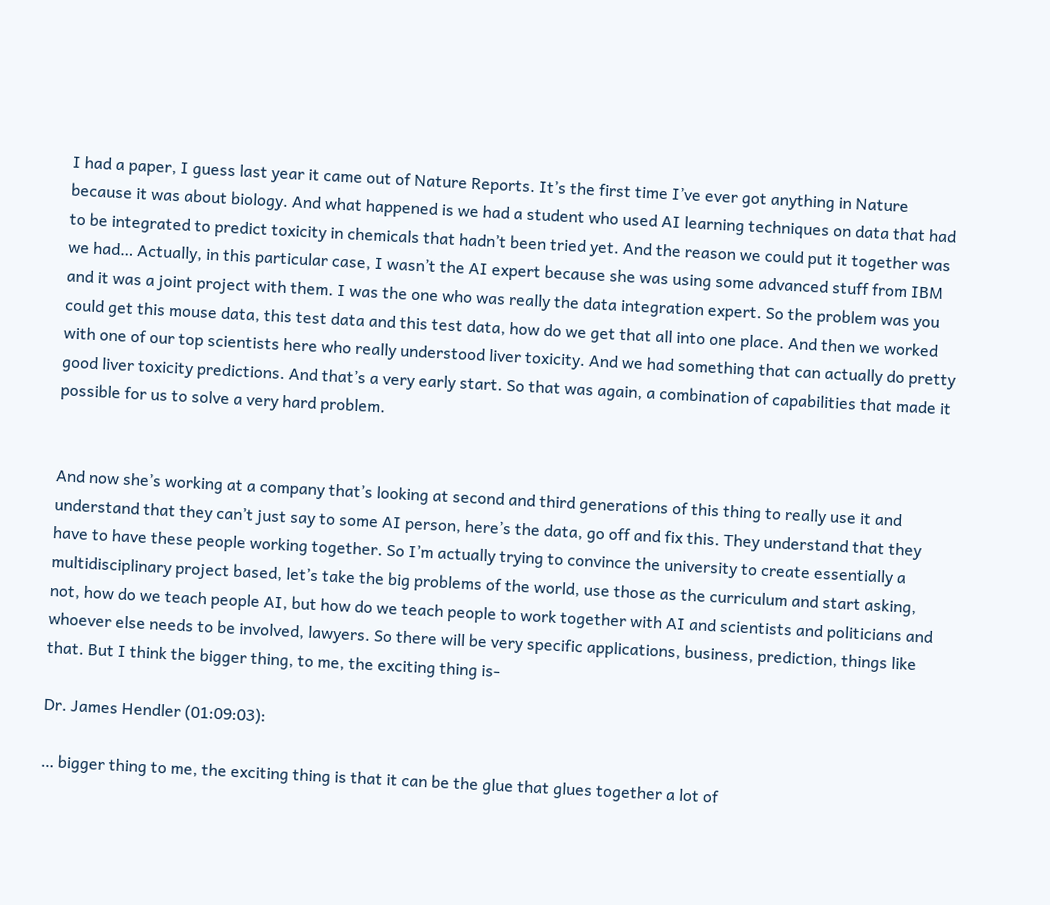I had a paper, I guess last year it came out of Nature Reports. It’s the first time I’ve ever got anything in Nature because it was about biology. And what happened is we had a student who used AI learning techniques on data that had to be integrated to predict toxicity in chemicals that hadn’t been tried yet. And the reason we could put it together was we had… Actually, in this particular case, I wasn’t the AI expert because she was using some advanced stuff from IBM and it was a joint project with them. I was the one who was really the data integration expert. So the problem was you could get this mouse data, this test data and this test data, how do we get that all into one place. And then we worked with one of our top scientists here who really understood liver toxicity. And we had something that can actually do pretty good liver toxicity predictions. And that’s a very early start. So that was again, a combination of capabilities that made it possible for us to solve a very hard problem.


And now she’s working at a company that’s looking at second and third generations of this thing to really use it and understand that they can’t just say to some AI person, here’s the data, go off and fix this. They understand that they have to have these people working together. So I’m actually trying to convince the university to create essentially a multidisciplinary project based, let’s take the big problems of the world, use those as the curriculum and start asking, not, how do we teach people AI, but how do we teach people to work together with AI and scientists and politicians and whoever else needs to be involved, lawyers. So there will be very specific applications, business, prediction, things like that. But I think the bigger thing, to me, the exciting thing is-

Dr. James Hendler (01:09:03):

… bigger thing to me, the exciting thing is that it can be the glue that glues together a lot of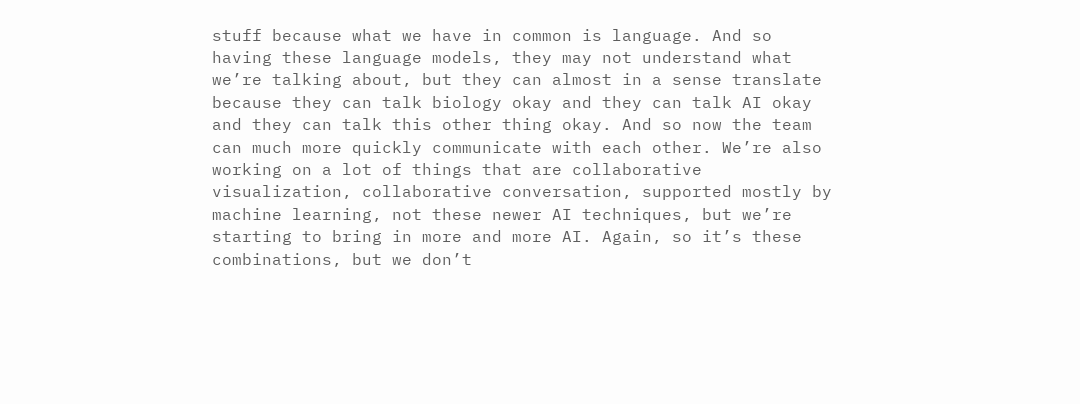stuff because what we have in common is language. And so having these language models, they may not understand what we’re talking about, but they can almost in a sense translate because they can talk biology okay and they can talk AI okay and they can talk this other thing okay. And so now the team can much more quickly communicate with each other. We’re also working on a lot of things that are collaborative visualization, collaborative conversation, supported mostly by machine learning, not these newer AI techniques, but we’re starting to bring in more and more AI. Again, so it’s these combinations, but we don’t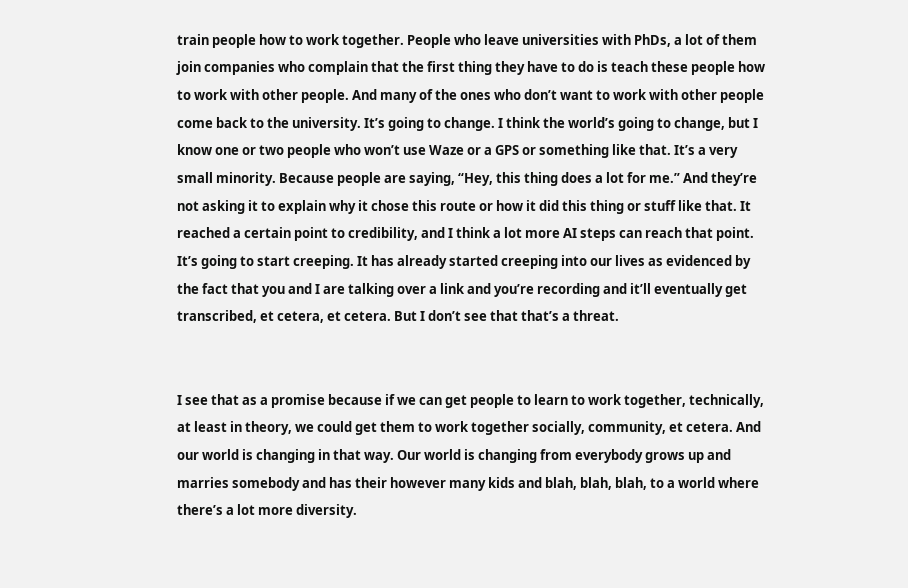train people how to work together. People who leave universities with PhDs, a lot of them join companies who complain that the first thing they have to do is teach these people how to work with other people. And many of the ones who don’t want to work with other people come back to the university. It’s going to change. I think the world’s going to change, but I know one or two people who won’t use Waze or a GPS or something like that. It’s a very small minority. Because people are saying, “Hey, this thing does a lot for me.” And they’re not asking it to explain why it chose this route or how it did this thing or stuff like that. It reached a certain point to credibility, and I think a lot more AI steps can reach that point. It’s going to start creeping. It has already started creeping into our lives as evidenced by the fact that you and I are talking over a link and you’re recording and it’ll eventually get transcribed, et cetera, et cetera. But I don’t see that that’s a threat.


I see that as a promise because if we can get people to learn to work together, technically, at least in theory, we could get them to work together socially, community, et cetera. And our world is changing in that way. Our world is changing from everybody grows up and marries somebody and has their however many kids and blah, blah, blah, to a world where there’s a lot more diversity.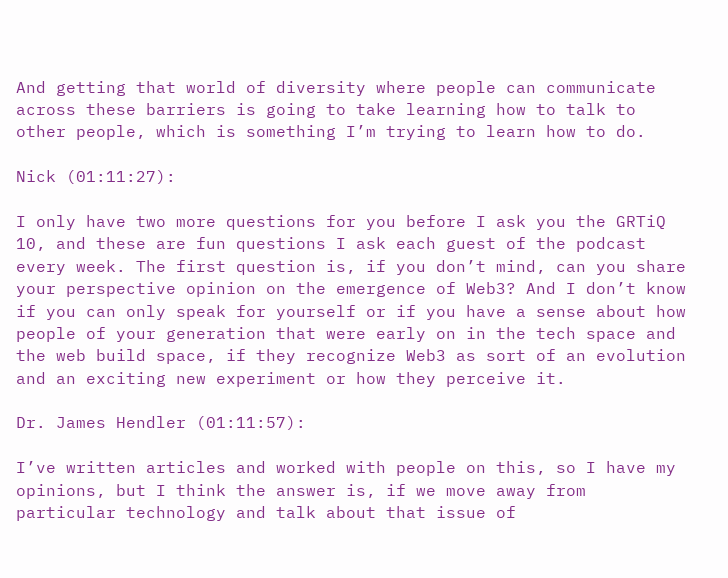And getting that world of diversity where people can communicate across these barriers is going to take learning how to talk to other people, which is something I’m trying to learn how to do.

Nick (01:11:27):

I only have two more questions for you before I ask you the GRTiQ 10, and these are fun questions I ask each guest of the podcast every week. The first question is, if you don’t mind, can you share your perspective opinion on the emergence of Web3? And I don’t know if you can only speak for yourself or if you have a sense about how people of your generation that were early on in the tech space and the web build space, if they recognize Web3 as sort of an evolution and an exciting new experiment or how they perceive it.

Dr. James Hendler (01:11:57):

I’ve written articles and worked with people on this, so I have my opinions, but I think the answer is, if we move away from particular technology and talk about that issue of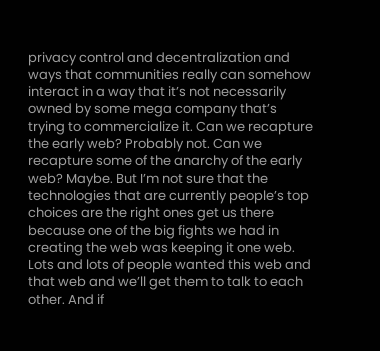privacy control and decentralization and ways that communities really can somehow interact in a way that it’s not necessarily owned by some mega company that’s trying to commercialize it. Can we recapture the early web? Probably not. Can we recapture some of the anarchy of the early web? Maybe. But I’m not sure that the technologies that are currently people’s top choices are the right ones get us there because one of the big fights we had in creating the web was keeping it one web. Lots and lots of people wanted this web and that web and we’ll get them to talk to each other. And if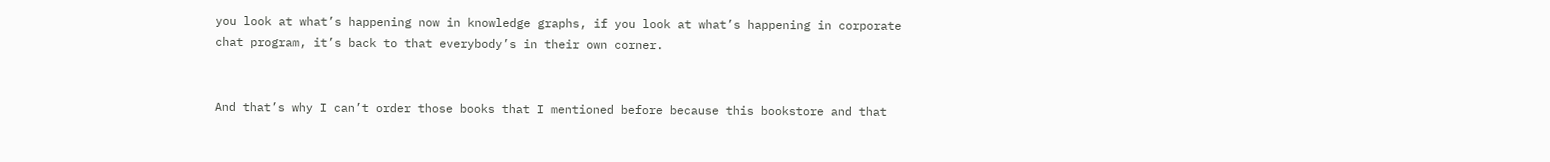you look at what’s happening now in knowledge graphs, if you look at what’s happening in corporate chat program, it’s back to that everybody’s in their own corner.


And that’s why I can’t order those books that I mentioned before because this bookstore and that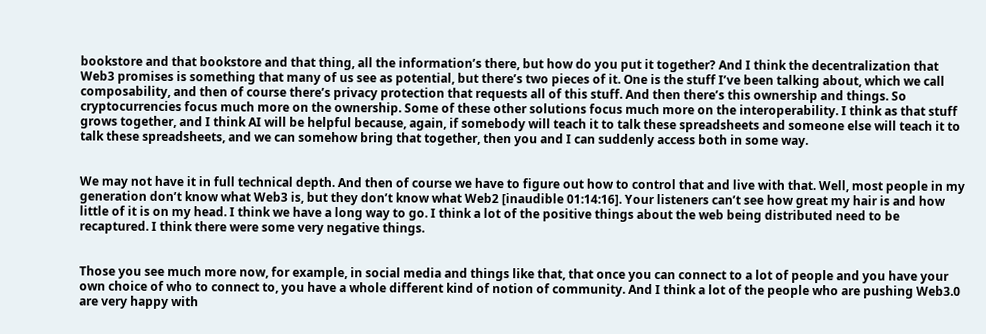bookstore and that bookstore and that thing, all the information’s there, but how do you put it together? And I think the decentralization that Web3 promises is something that many of us see as potential, but there’s two pieces of it. One is the stuff I’ve been talking about, which we call composability, and then of course there’s privacy protection that requests all of this stuff. And then there’s this ownership and things. So cryptocurrencies focus much more on the ownership. Some of these other solutions focus much more on the interoperability. I think as that stuff grows together, and I think AI will be helpful because, again, if somebody will teach it to talk these spreadsheets and someone else will teach it to talk these spreadsheets, and we can somehow bring that together, then you and I can suddenly access both in some way.


We may not have it in full technical depth. And then of course we have to figure out how to control that and live with that. Well, most people in my generation don’t know what Web3 is, but they don’t know what Web2 [inaudible 01:14:16]. Your listeners can’t see how great my hair is and how little of it is on my head. I think we have a long way to go. I think a lot of the positive things about the web being distributed need to be recaptured. I think there were some very negative things.


Those you see much more now, for example, in social media and things like that, that once you can connect to a lot of people and you have your own choice of who to connect to, you have a whole different kind of notion of community. And I think a lot of the people who are pushing Web3.0 are very happy with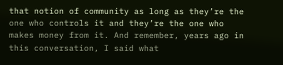that notion of community as long as they’re the one who controls it and they’re the one who makes money from it. And remember, years ago in this conversation, I said what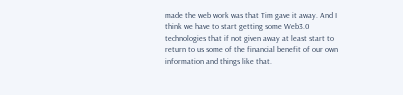made the web work was that Tim gave it away. And I think we have to start getting some Web3.0 technologies that if not given away at least start to return to us some of the financial benefit of our own information and things like that.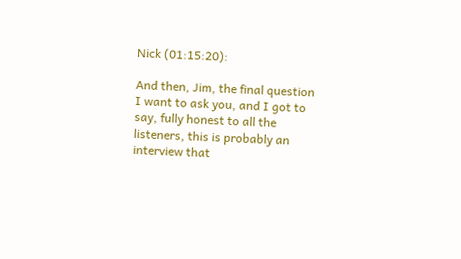Nick (01:15:20):

And then, Jim, the final question I want to ask you, and I got to say, fully honest to all the listeners, this is probably an interview that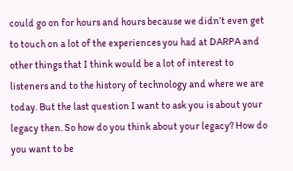could go on for hours and hours because we didn’t even get to touch on a lot of the experiences you had at DARPA and other things that I think would be a lot of interest to listeners and to the history of technology and where we are today. But the last question I want to ask you is about your legacy then. So how do you think about your legacy? How do you want to be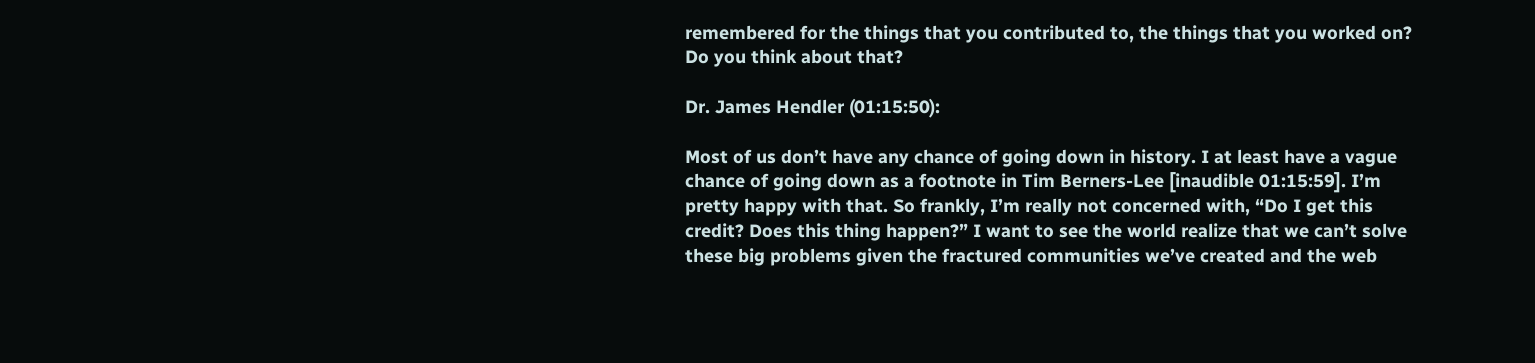remembered for the things that you contributed to, the things that you worked on? Do you think about that?

Dr. James Hendler (01:15:50):

Most of us don’t have any chance of going down in history. I at least have a vague chance of going down as a footnote in Tim Berners-Lee [inaudible 01:15:59]. I’m pretty happy with that. So frankly, I’m really not concerned with, “Do I get this credit? Does this thing happen?” I want to see the world realize that we can’t solve these big problems given the fractured communities we’ve created and the web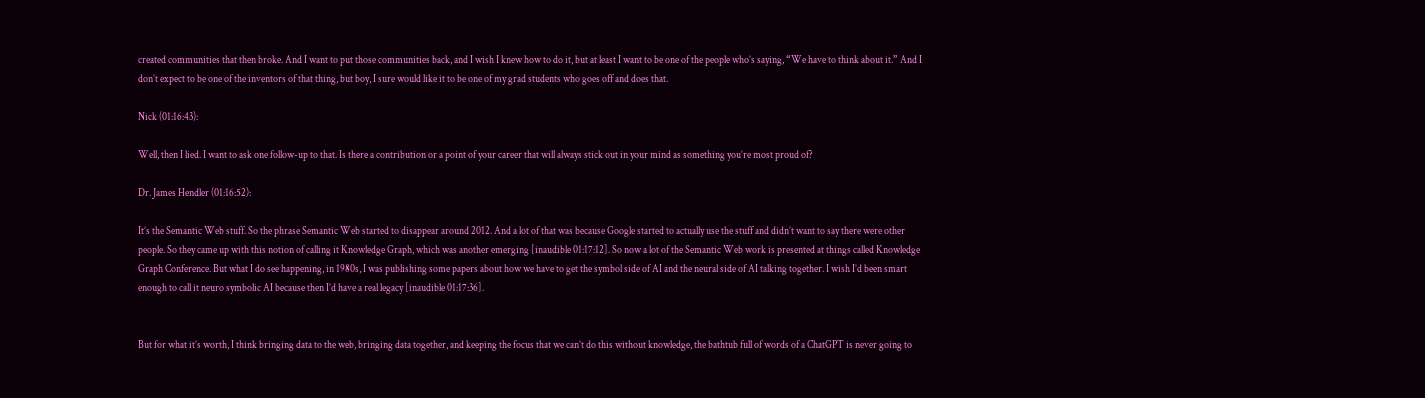created communities that then broke. And I want to put those communities back, and I wish I knew how to do it, but at least I want to be one of the people who’s saying, “We have to think about it.” And I don’t expect to be one of the inventors of that thing, but boy, I sure would like it to be one of my grad students who goes off and does that.

Nick (01:16:43):

Well, then I lied. I want to ask one follow-up to that. Is there a contribution or a point of your career that will always stick out in your mind as something you’re most proud of?

Dr. James Hendler (01:16:52):

It’s the Semantic Web stuff. So the phrase Semantic Web started to disappear around 2012. And a lot of that was because Google started to actually use the stuff and didn’t want to say there were other people. So they came up with this notion of calling it Knowledge Graph, which was another emerging [inaudible 01:17:12]. So now a lot of the Semantic Web work is presented at things called Knowledge Graph Conference. But what I do see happening, in 1980s, I was publishing some papers about how we have to get the symbol side of AI and the neural side of AI talking together. I wish I’d been smart enough to call it neuro symbolic AI because then I’d have a real legacy [inaudible 01:17:36].


But for what it’s worth, I think bringing data to the web, bringing data together, and keeping the focus that we can’t do this without knowledge, the bathtub full of words of a ChatGPT is never going to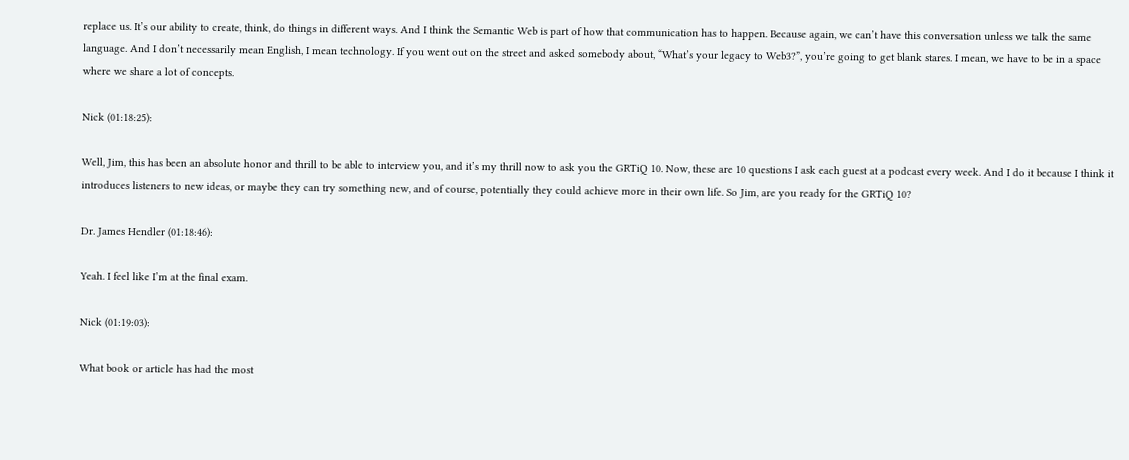replace us. It’s our ability to create, think, do things in different ways. And I think the Semantic Web is part of how that communication has to happen. Because again, we can’t have this conversation unless we talk the same language. And I don’t necessarily mean English, I mean technology. If you went out on the street and asked somebody about, “What’s your legacy to Web3?”, you’re going to get blank stares. I mean, we have to be in a space where we share a lot of concepts.

Nick (01:18:25):

Well, Jim, this has been an absolute honor and thrill to be able to interview you, and it’s my thrill now to ask you the GRTiQ 10. Now, these are 10 questions I ask each guest at a podcast every week. And I do it because I think it introduces listeners to new ideas, or maybe they can try something new, and of course, potentially they could achieve more in their own life. So Jim, are you ready for the GRTiQ 10?

Dr. James Hendler (01:18:46):

Yeah. I feel like I’m at the final exam.

Nick (01:19:03):

What book or article has had the most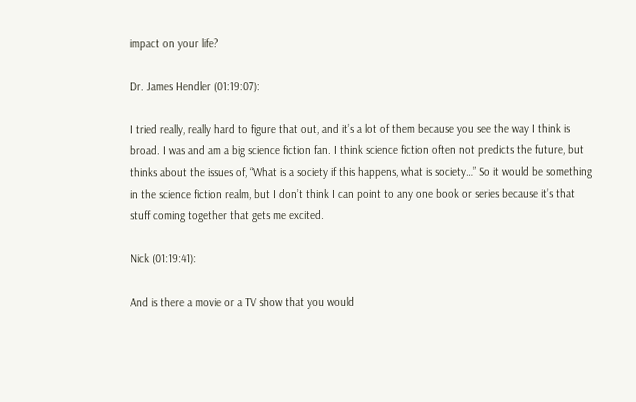impact on your life?

Dr. James Hendler (01:19:07):

I tried really, really hard to figure that out, and it’s a lot of them because you see the way I think is broad. I was and am a big science fiction fan. I think science fiction often not predicts the future, but thinks about the issues of, “What is a society if this happens, what is society…” So it would be something in the science fiction realm, but I don’t think I can point to any one book or series because it’s that stuff coming together that gets me excited.

Nick (01:19:41):

And is there a movie or a TV show that you would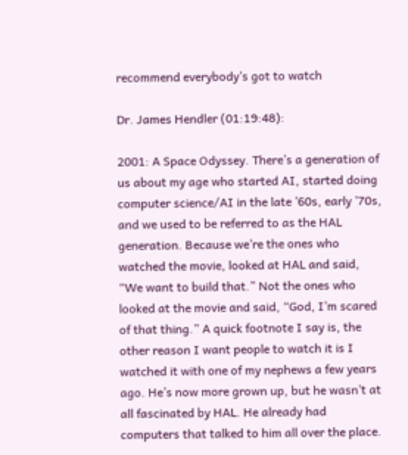recommend everybody’s got to watch

Dr. James Hendler (01:19:48):

2001: A Space Odyssey. There’s a generation of us about my age who started AI, started doing computer science/AI in the late ’60s, early ’70s, and we used to be referred to as the HAL generation. Because we’re the ones who watched the movie, looked at HAL and said, “We want to build that.” Not the ones who looked at the movie and said, “God, I’m scared of that thing.” A quick footnote I say is, the other reason I want people to watch it is I watched it with one of my nephews a few years ago. He’s now more grown up, but he wasn’t at all fascinated by HAL. He already had computers that talked to him all over the place.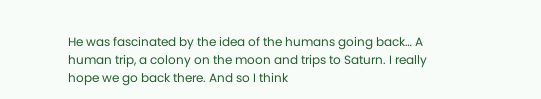He was fascinated by the idea of the humans going back… A human trip, a colony on the moon and trips to Saturn. I really hope we go back there. And so I think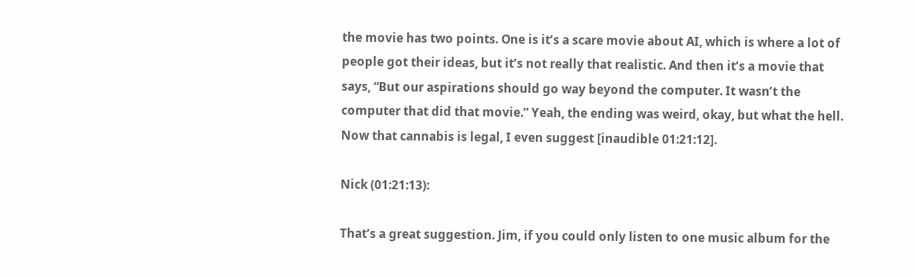the movie has two points. One is it’s a scare movie about AI, which is where a lot of people got their ideas, but it’s not really that realistic. And then it’s a movie that says, “But our aspirations should go way beyond the computer. It wasn’t the computer that did that movie.” Yeah, the ending was weird, okay, but what the hell. Now that cannabis is legal, I even suggest [inaudible 01:21:12].

Nick (01:21:13):

That’s a great suggestion. Jim, if you could only listen to one music album for the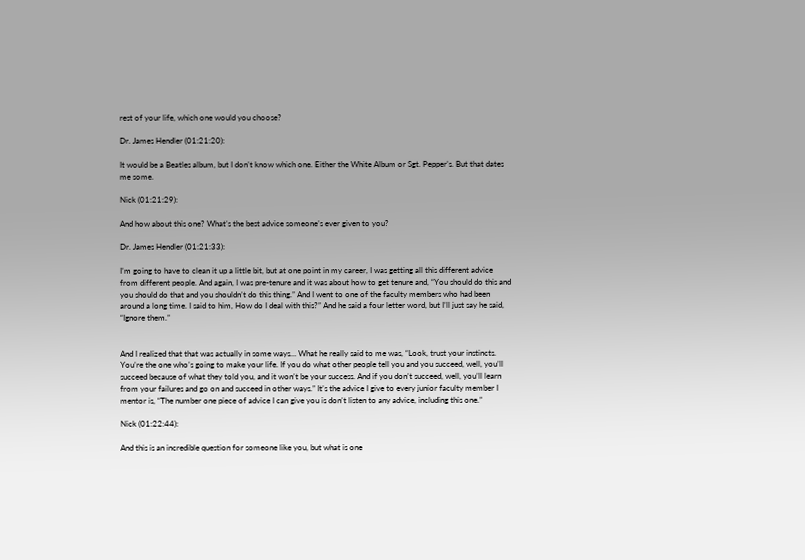rest of your life, which one would you choose?

Dr. James Hendler (01:21:20):

It would be a Beatles album, but I don’t know which one. Either the White Album or Sgt. Pepper’s. But that dates me some.

Nick (01:21:29):

And how about this one? What’s the best advice someone’s ever given to you?

Dr. James Hendler (01:21:33):

I’m going to have to clean it up a little bit, but at one point in my career, I was getting all this different advice from different people. And again, I was pre-tenure and it was about how to get tenure and, “You should do this and you should do that and you shouldn’t do this thing.” And I went to one of the faculty members who had been around a long time. I said to him, How do I deal with this?” And he said a four letter word, but I’ll just say he said, “Ignore them.”


And I realized that that was actually in some ways… What he really said to me was, “Look, trust your instincts. You’re the one who’s going to make your life. If you do what other people tell you and you succeed, well, you’ll succeed because of what they told you, and it won’t be your success. And if you don’t succeed, well, you’ll learn from your failures and go on and succeed in other ways.” It’s the advice I give to every junior faculty member I mentor is, “The number one piece of advice I can give you is don’t listen to any advice, including this one.”

Nick (01:22:44):

And this is an incredible question for someone like you, but what is one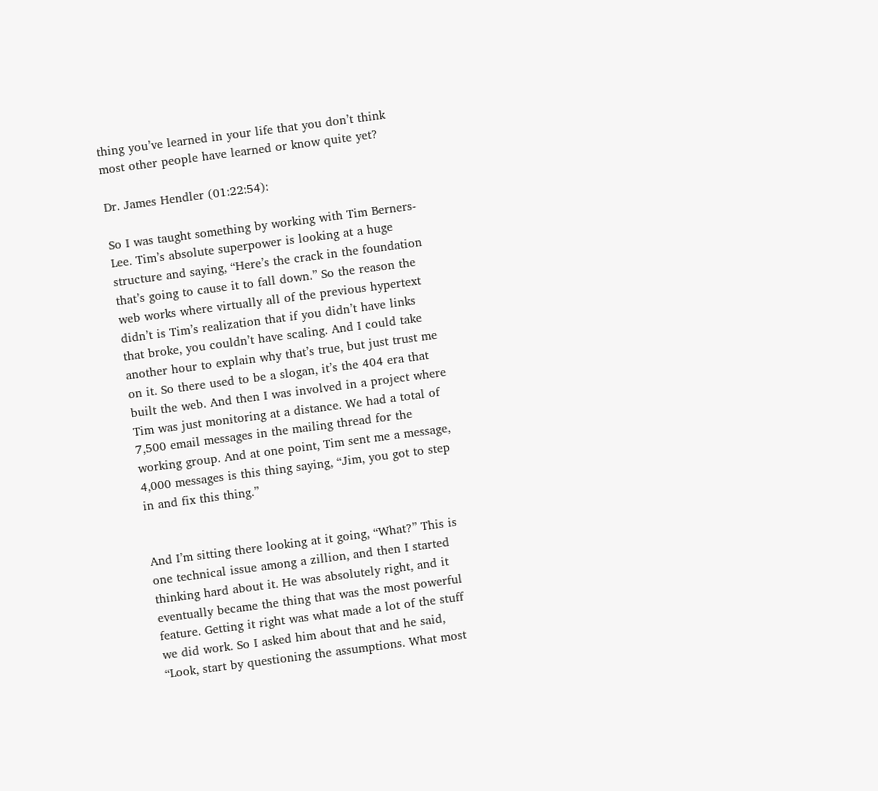thing you’ve learned in your life that you don’t think most other people have learned or know quite yet?

Dr. James Hendler (01:22:54):

So I was taught something by working with Tim Berners-Lee. Tim’s absolute superpower is looking at a huge structure and saying, “Here’s the crack in the foundation that’s going to cause it to fall down.” So the reason the web works where virtually all of the previous hypertext didn’t is Tim’s realization that if you didn’t have links that broke, you couldn’t have scaling. And I could take another hour to explain why that’s true, but just trust me on it. So there used to be a slogan, it’s the 404 era that built the web. And then I was involved in a project where Tim was just monitoring at a distance. We had a total of 7,500 email messages in the mailing thread for the working group. And at one point, Tim sent me a message, 4,000 messages is this thing saying, “Jim, you got to step in and fix this thing.”


And I’m sitting there looking at it going, “What?” This is one technical issue among a zillion, and then I started thinking hard about it. He was absolutely right, and it eventually became the thing that was the most powerful feature. Getting it right was what made a lot of the stuff we did work. So I asked him about that and he said, “Look, start by questioning the assumptions. What most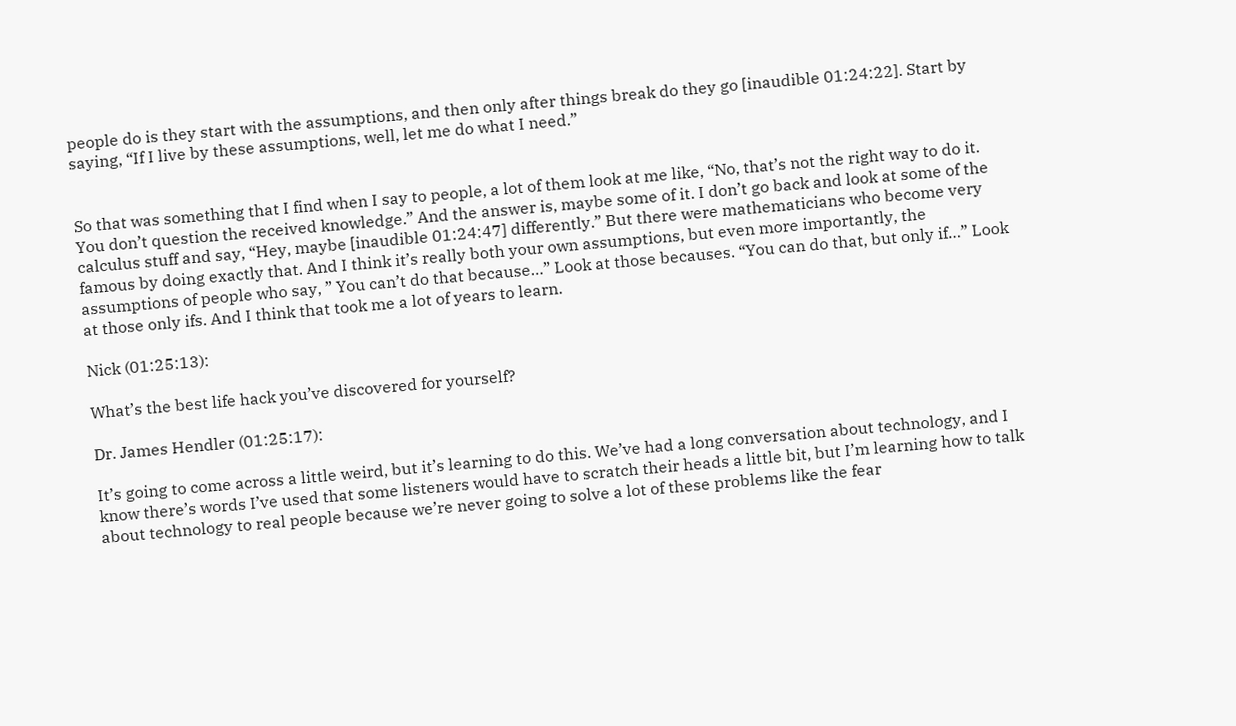people do is they start with the assumptions, and then only after things break do they go [inaudible 01:24:22]. Start by saying, “If I live by these assumptions, well, let me do what I need.”


So that was something that I find when I say to people, a lot of them look at me like, “No, that’s not the right way to do it. You don’t question the received knowledge.” And the answer is, maybe some of it. I don’t go back and look at some of the calculus stuff and say, “Hey, maybe [inaudible 01:24:47] differently.” But there were mathematicians who become very famous by doing exactly that. And I think it’s really both your own assumptions, but even more importantly, the assumptions of people who say, ” You can’t do that because…” Look at those becauses. “You can do that, but only if…” Look at those only ifs. And I think that took me a lot of years to learn.

Nick (01:25:13):

What’s the best life hack you’ve discovered for yourself?

Dr. James Hendler (01:25:17):

It’s going to come across a little weird, but it’s learning to do this. We’ve had a long conversation about technology, and I know there’s words I’ve used that some listeners would have to scratch their heads a little bit, but I’m learning how to talk about technology to real people because we’re never going to solve a lot of these problems like the fear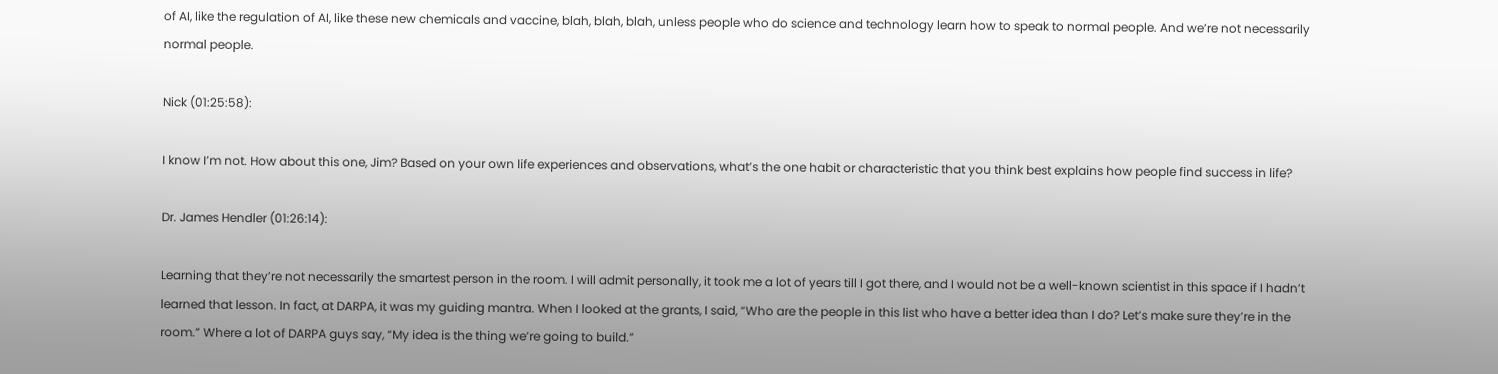of AI, like the regulation of AI, like these new chemicals and vaccine, blah, blah, blah, unless people who do science and technology learn how to speak to normal people. And we’re not necessarily normal people.

Nick (01:25:58):

I know I’m not. How about this one, Jim? Based on your own life experiences and observations, what’s the one habit or characteristic that you think best explains how people find success in life?

Dr. James Hendler (01:26:14):

Learning that they’re not necessarily the smartest person in the room. I will admit personally, it took me a lot of years till I got there, and I would not be a well-known scientist in this space if I hadn’t learned that lesson. In fact, at DARPA, it was my guiding mantra. When I looked at the grants, I said, “Who are the people in this list who have a better idea than I do? Let’s make sure they’re in the room.” Where a lot of DARPA guys say, “My idea is the thing we’re going to build.”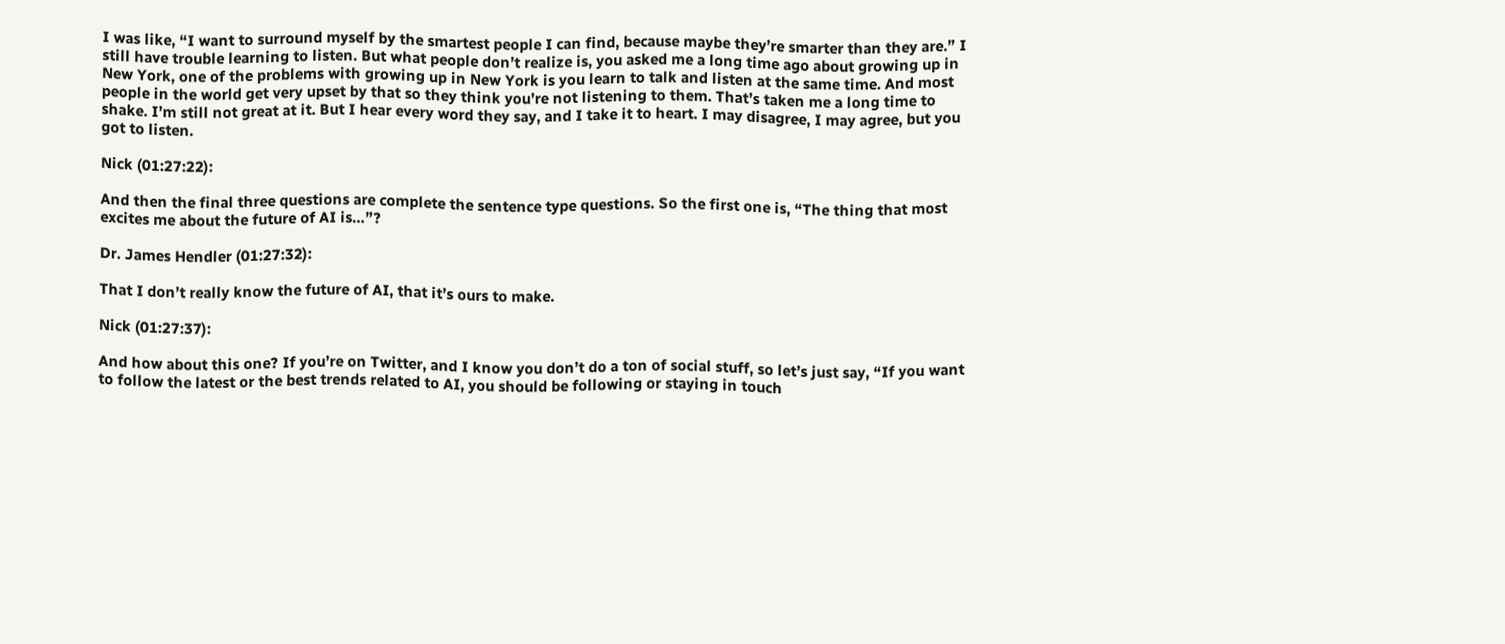I was like, “I want to surround myself by the smartest people I can find, because maybe they’re smarter than they are.” I still have trouble learning to listen. But what people don’t realize is, you asked me a long time ago about growing up in New York, one of the problems with growing up in New York is you learn to talk and listen at the same time. And most people in the world get very upset by that so they think you’re not listening to them. That’s taken me a long time to shake. I’m still not great at it. But I hear every word they say, and I take it to heart. I may disagree, I may agree, but you got to listen.

Nick (01:27:22):

And then the final three questions are complete the sentence type questions. So the first one is, “The thing that most excites me about the future of AI is…”?

Dr. James Hendler (01:27:32):

That I don’t really know the future of AI, that it’s ours to make.

Nick (01:27:37):

And how about this one? If you’re on Twitter, and I know you don’t do a ton of social stuff, so let’s just say, “If you want to follow the latest or the best trends related to AI, you should be following or staying in touch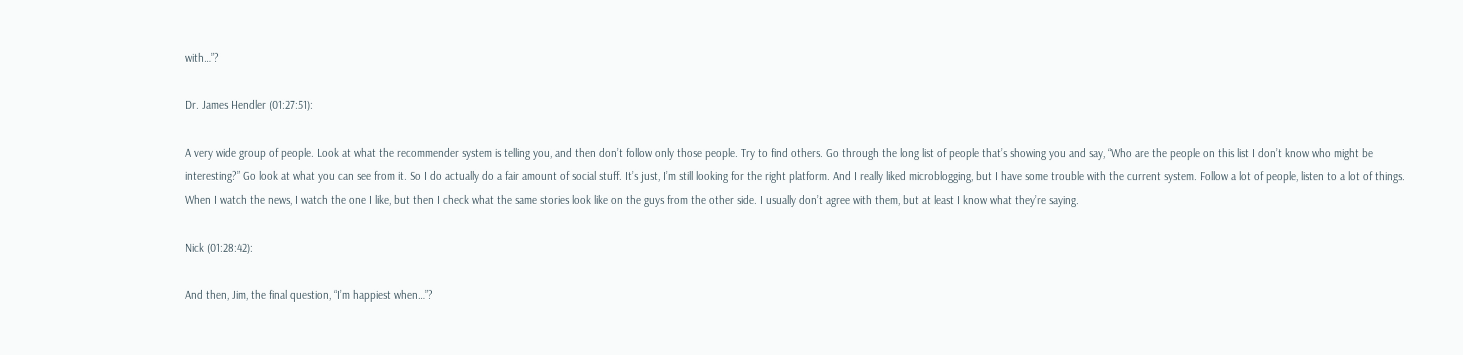with…”?

Dr. James Hendler (01:27:51):

A very wide group of people. Look at what the recommender system is telling you, and then don’t follow only those people. Try to find others. Go through the long list of people that’s showing you and say, “Who are the people on this list I don’t know who might be interesting?” Go look at what you can see from it. So I do actually do a fair amount of social stuff. It’s just, I’m still looking for the right platform. And I really liked microblogging, but I have some trouble with the current system. Follow a lot of people, listen to a lot of things. When I watch the news, I watch the one I like, but then I check what the same stories look like on the guys from the other side. I usually don’t agree with them, but at least I know what they’re saying.

Nick (01:28:42):

And then, Jim, the final question, “I’m happiest when…”?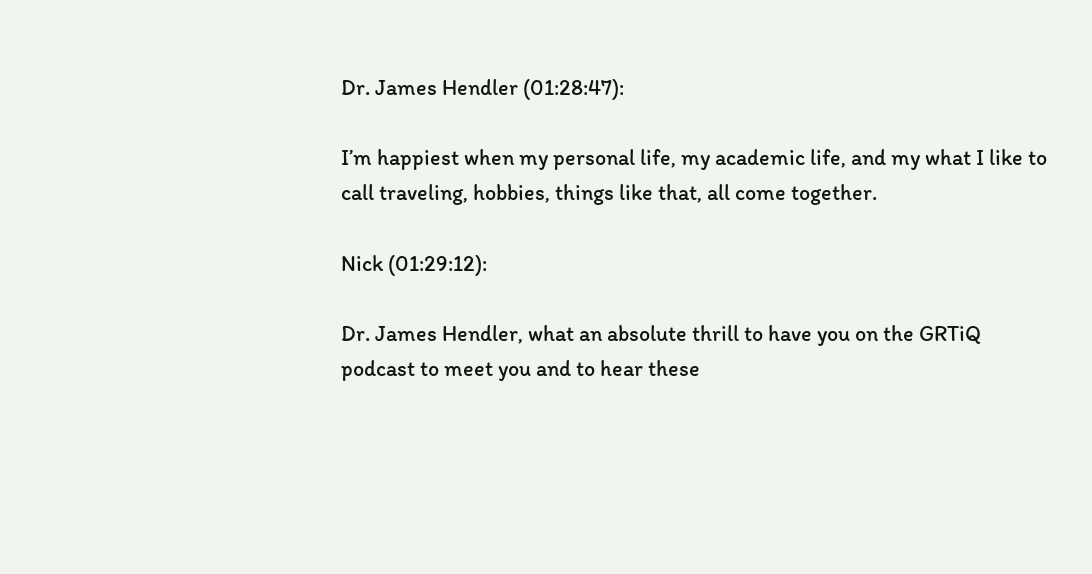Dr. James Hendler (01:28:47):

I’m happiest when my personal life, my academic life, and my what I like to call traveling, hobbies, things like that, all come together.

Nick (01:29:12):

Dr. James Hendler, what an absolute thrill to have you on the GRTiQ podcast to meet you and to hear these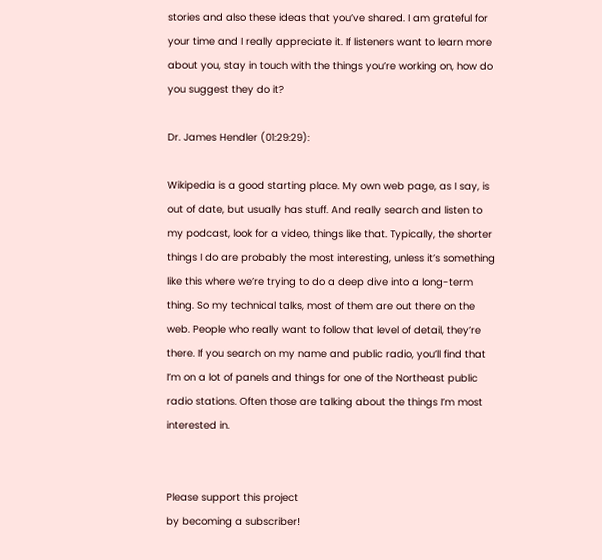stories and also these ideas that you’ve shared. I am grateful for your time and I really appreciate it. If listeners want to learn more about you, stay in touch with the things you’re working on, how do you suggest they do it?

Dr. James Hendler (01:29:29):

Wikipedia is a good starting place. My own web page, as I say, is out of date, but usually has stuff. And really search and listen to my podcast, look for a video, things like that. Typically, the shorter things I do are probably the most interesting, unless it’s something like this where we’re trying to do a deep dive into a long-term thing. So my technical talks, most of them are out there on the web. People who really want to follow that level of detail, they’re there. If you search on my name and public radio, you’ll find that I’m on a lot of panels and things for one of the Northeast public radio stations. Often those are talking about the things I’m most interested in.


Please support this project
by becoming a subscriber!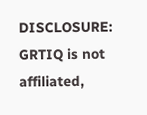DISCLOSURE: GRTIQ is not affiliated,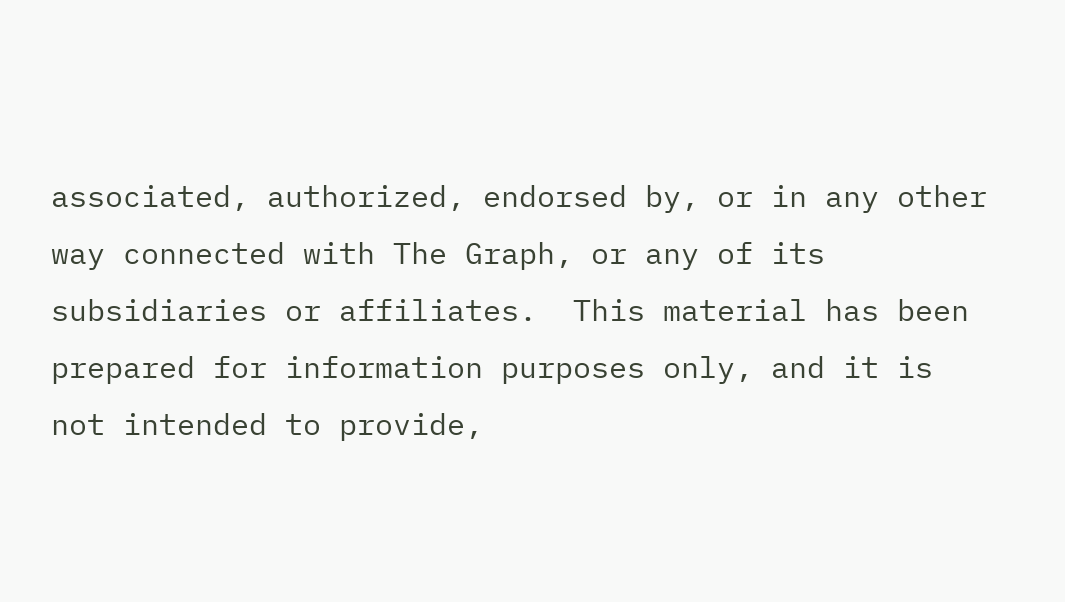associated, authorized, endorsed by, or in any other way connected with The Graph, or any of its subsidiaries or affiliates.  This material has been prepared for information purposes only, and it is not intended to provide,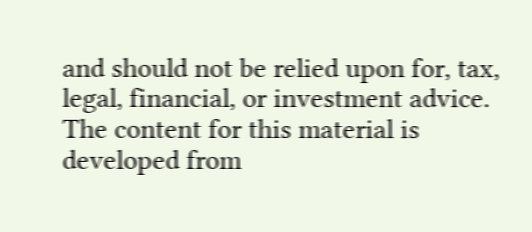and should not be relied upon for, tax, legal, financial, or investment advice. The content for this material is developed from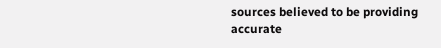sources believed to be providing accurate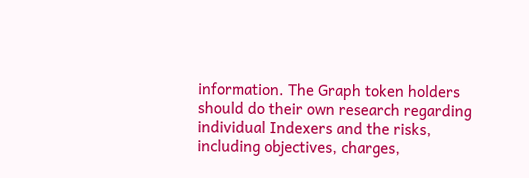information. The Graph token holders should do their own research regarding individual Indexers and the risks, including objectives, charges,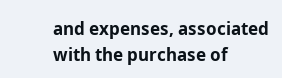and expenses, associated with the purchase of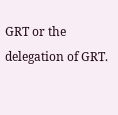GRT or the delegation of GRT.